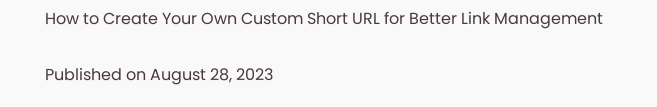How to Create Your Own Custom Short URL for Better Link Management

Published on August 28, 2023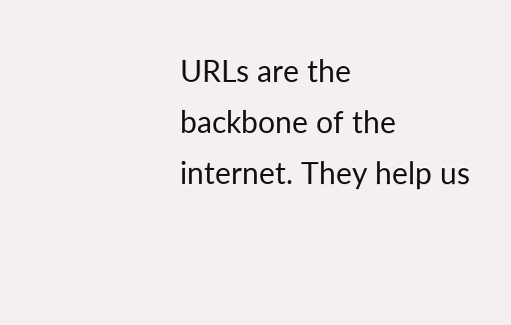URLs are the backbone of the internet. They help us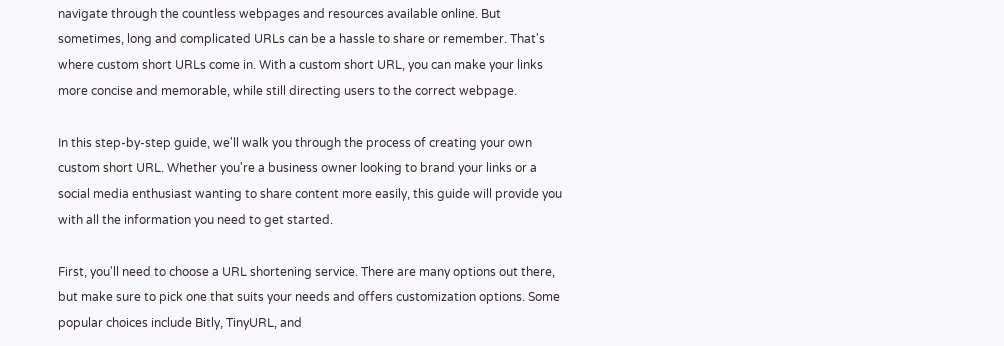navigate through the countless webpages and resources available online. But sometimes, long and complicated URLs can be a hassle to share or remember. That's where custom short URLs come in. With a custom short URL, you can make your links more concise and memorable, while still directing users to the correct webpage.

In this step-by-step guide, we'll walk you through the process of creating your own custom short URL. Whether you're a business owner looking to brand your links or a social media enthusiast wanting to share content more easily, this guide will provide you with all the information you need to get started.

First, you'll need to choose a URL shortening service. There are many options out there, but make sure to pick one that suits your needs and offers customization options. Some popular choices include Bitly, TinyURL, and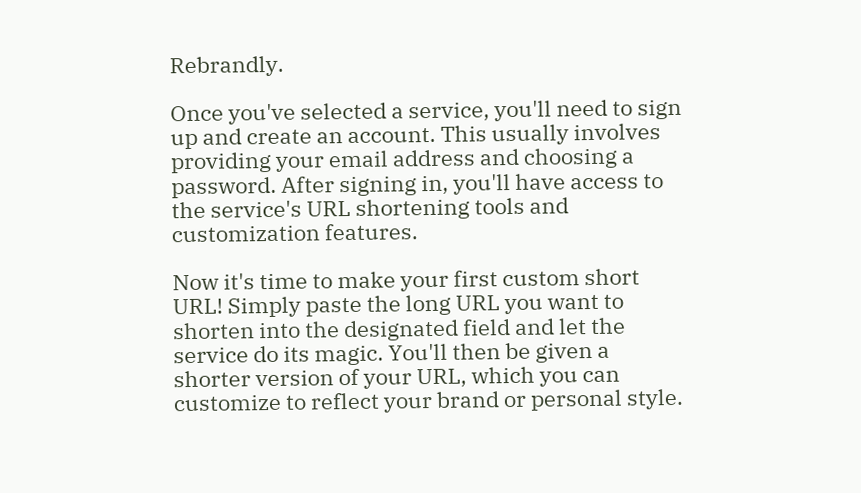Rebrandly.

Once you've selected a service, you'll need to sign up and create an account. This usually involves providing your email address and choosing a password. After signing in, you'll have access to the service's URL shortening tools and customization features.

Now it's time to make your first custom short URL! Simply paste the long URL you want to shorten into the designated field and let the service do its magic. You'll then be given a shorter version of your URL, which you can customize to reflect your brand or personal style.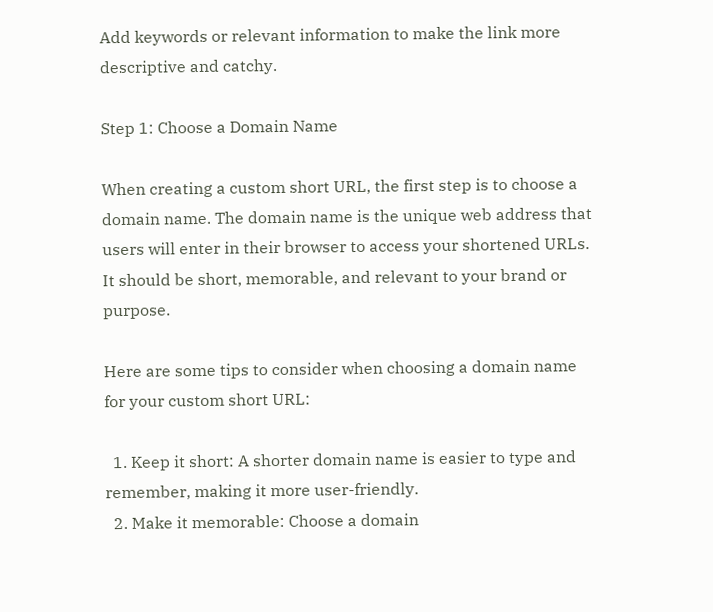Add keywords or relevant information to make the link more descriptive and catchy.

Step 1: Choose a Domain Name

When creating a custom short URL, the first step is to choose a domain name. The domain name is the unique web address that users will enter in their browser to access your shortened URLs. It should be short, memorable, and relevant to your brand or purpose.

Here are some tips to consider when choosing a domain name for your custom short URL:

  1. Keep it short: A shorter domain name is easier to type and remember, making it more user-friendly.
  2. Make it memorable: Choose a domain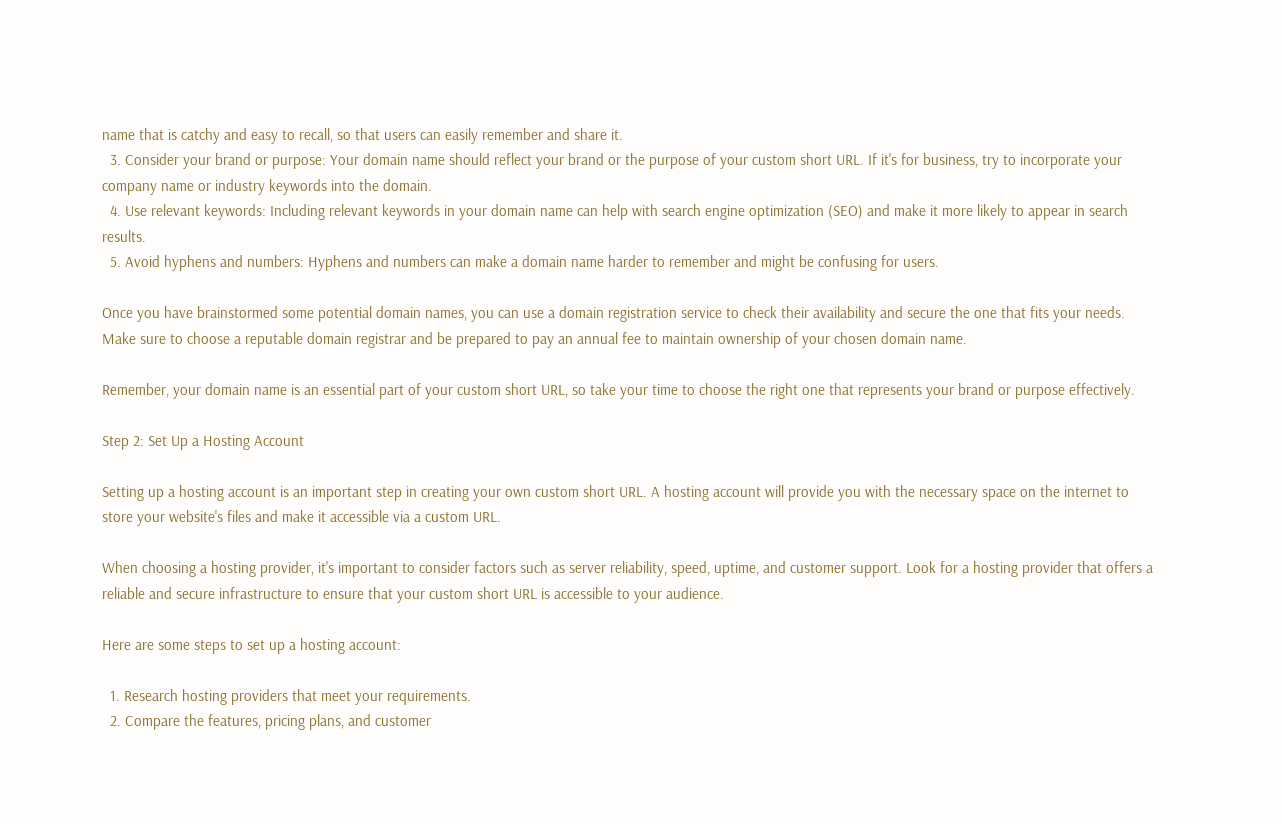name that is catchy and easy to recall, so that users can easily remember and share it.
  3. Consider your brand or purpose: Your domain name should reflect your brand or the purpose of your custom short URL. If it's for business, try to incorporate your company name or industry keywords into the domain.
  4. Use relevant keywords: Including relevant keywords in your domain name can help with search engine optimization (SEO) and make it more likely to appear in search results.
  5. Avoid hyphens and numbers: Hyphens and numbers can make a domain name harder to remember and might be confusing for users.

Once you have brainstormed some potential domain names, you can use a domain registration service to check their availability and secure the one that fits your needs. Make sure to choose a reputable domain registrar and be prepared to pay an annual fee to maintain ownership of your chosen domain name.

Remember, your domain name is an essential part of your custom short URL, so take your time to choose the right one that represents your brand or purpose effectively.

Step 2: Set Up a Hosting Account

Setting up a hosting account is an important step in creating your own custom short URL. A hosting account will provide you with the necessary space on the internet to store your website's files and make it accessible via a custom URL.

When choosing a hosting provider, it's important to consider factors such as server reliability, speed, uptime, and customer support. Look for a hosting provider that offers a reliable and secure infrastructure to ensure that your custom short URL is accessible to your audience.

Here are some steps to set up a hosting account:

  1. Research hosting providers that meet your requirements.
  2. Compare the features, pricing plans, and customer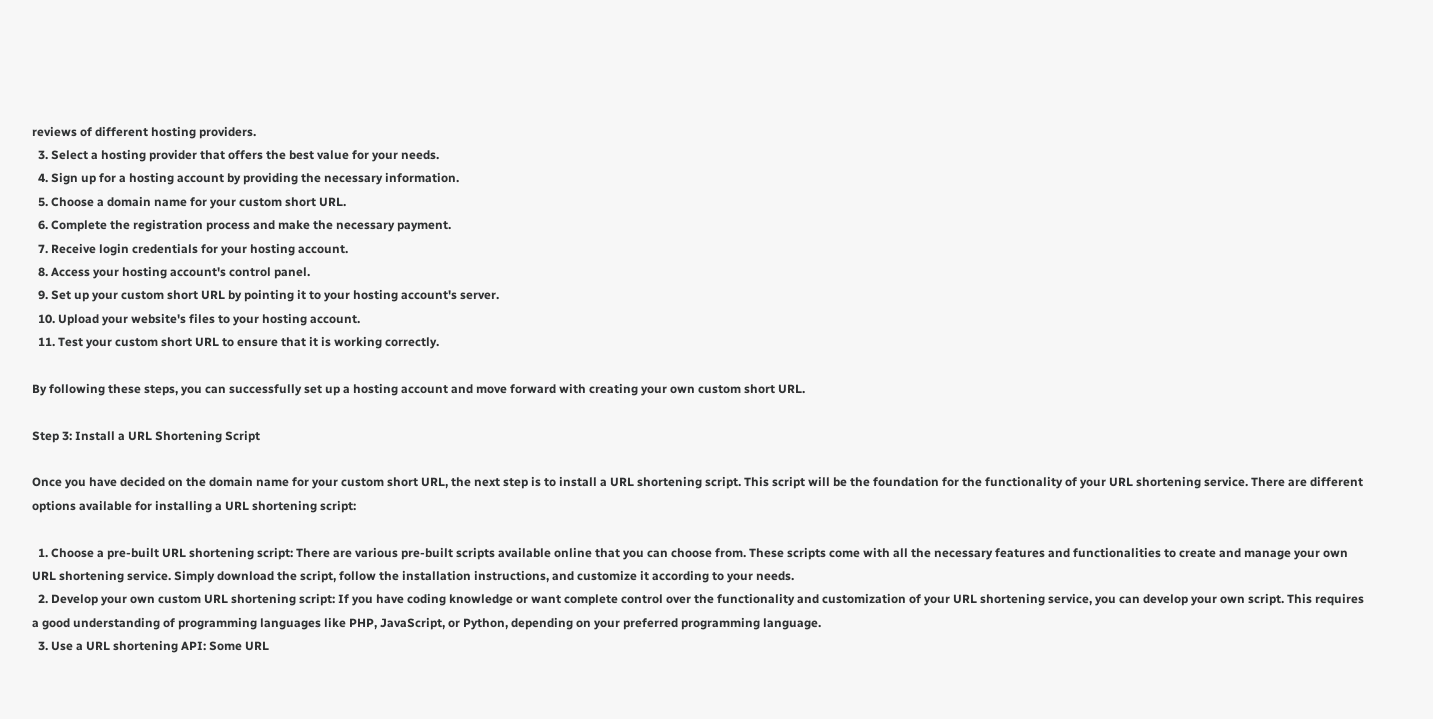reviews of different hosting providers.
  3. Select a hosting provider that offers the best value for your needs.
  4. Sign up for a hosting account by providing the necessary information.
  5. Choose a domain name for your custom short URL.
  6. Complete the registration process and make the necessary payment.
  7. Receive login credentials for your hosting account.
  8. Access your hosting account's control panel.
  9. Set up your custom short URL by pointing it to your hosting account's server.
  10. Upload your website's files to your hosting account.
  11. Test your custom short URL to ensure that it is working correctly.

By following these steps, you can successfully set up a hosting account and move forward with creating your own custom short URL.

Step 3: Install a URL Shortening Script

Once you have decided on the domain name for your custom short URL, the next step is to install a URL shortening script. This script will be the foundation for the functionality of your URL shortening service. There are different options available for installing a URL shortening script:

  1. Choose a pre-built URL shortening script: There are various pre-built scripts available online that you can choose from. These scripts come with all the necessary features and functionalities to create and manage your own URL shortening service. Simply download the script, follow the installation instructions, and customize it according to your needs.
  2. Develop your own custom URL shortening script: If you have coding knowledge or want complete control over the functionality and customization of your URL shortening service, you can develop your own script. This requires a good understanding of programming languages like PHP, JavaScript, or Python, depending on your preferred programming language.
  3. Use a URL shortening API: Some URL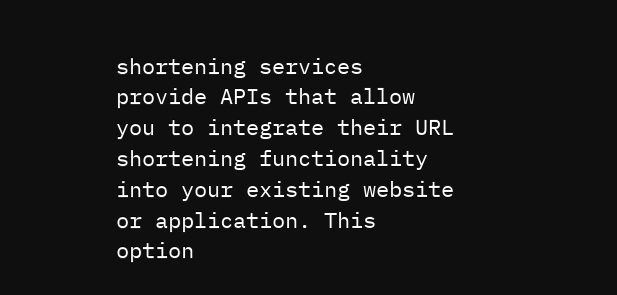shortening services provide APIs that allow you to integrate their URL shortening functionality into your existing website or application. This option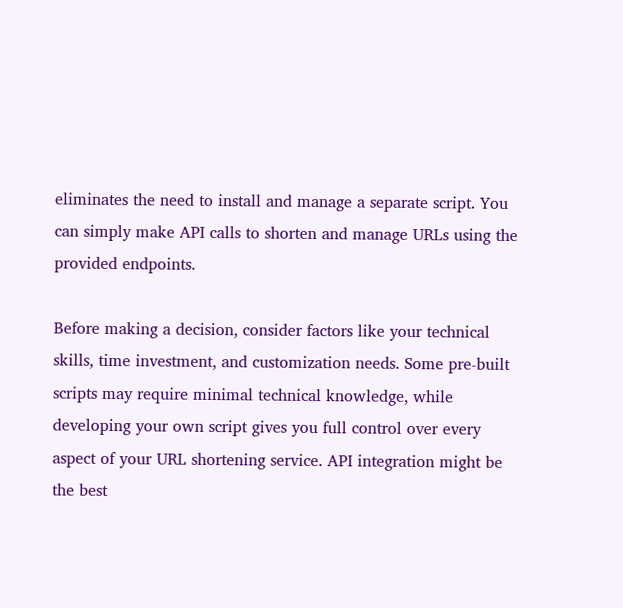eliminates the need to install and manage a separate script. You can simply make API calls to shorten and manage URLs using the provided endpoints.

Before making a decision, consider factors like your technical skills, time investment, and customization needs. Some pre-built scripts may require minimal technical knowledge, while developing your own script gives you full control over every aspect of your URL shortening service. API integration might be the best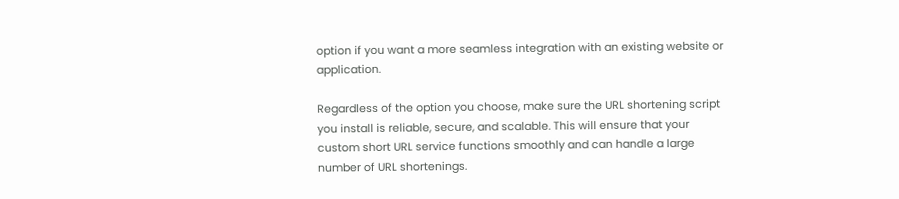option if you want a more seamless integration with an existing website or application.

Regardless of the option you choose, make sure the URL shortening script you install is reliable, secure, and scalable. This will ensure that your custom short URL service functions smoothly and can handle a large number of URL shortenings.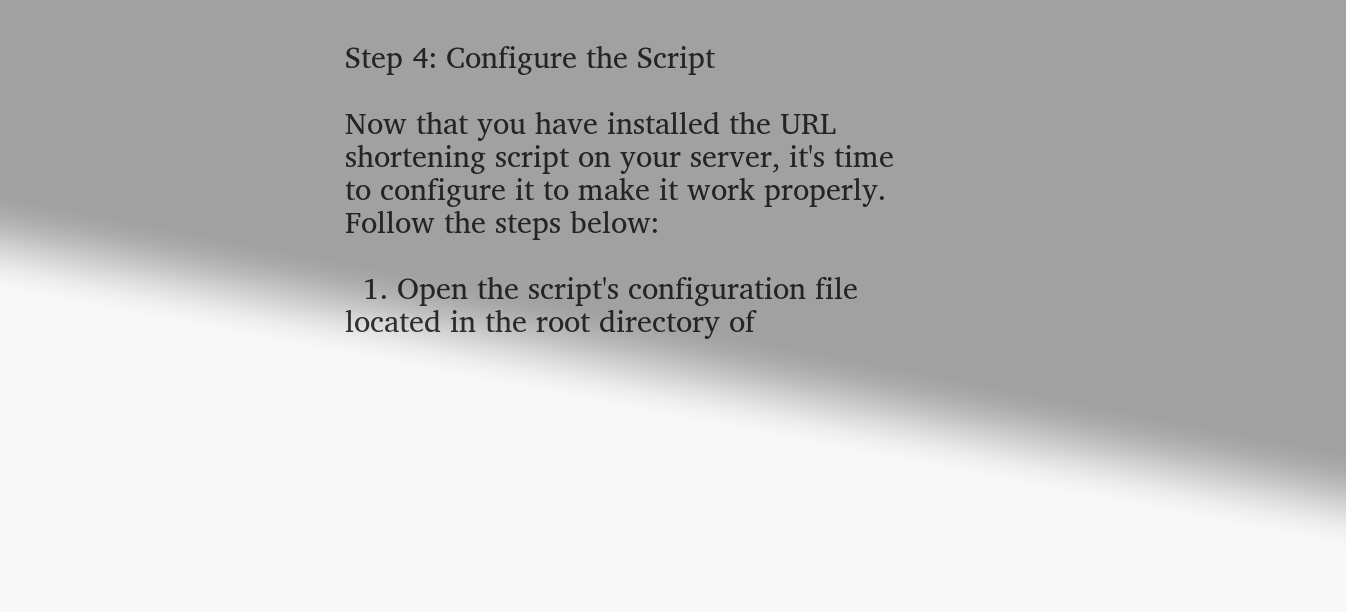Step 4: Configure the Script

Now that you have installed the URL shortening script on your server, it's time to configure it to make it work properly. Follow the steps below:

  1. Open the script's configuration file located in the root directory of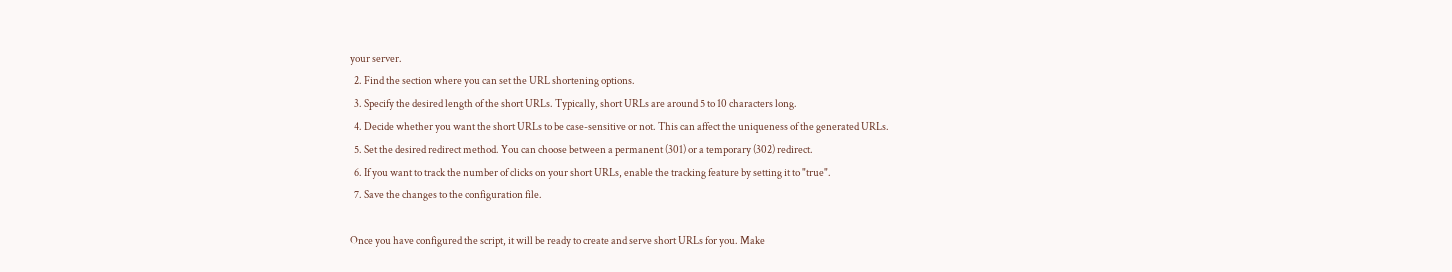your server.
  2. Find the section where you can set the URL shortening options.
  3. Specify the desired length of the short URLs. Typically, short URLs are around 5 to 10 characters long.
  4. Decide whether you want the short URLs to be case-sensitive or not. This can affect the uniqueness of the generated URLs.
  5. Set the desired redirect method. You can choose between a permanent (301) or a temporary (302) redirect.
  6. If you want to track the number of clicks on your short URLs, enable the tracking feature by setting it to "true".
  7. Save the changes to the configuration file.

Once you have configured the script, it will be ready to create and serve short URLs for you. Make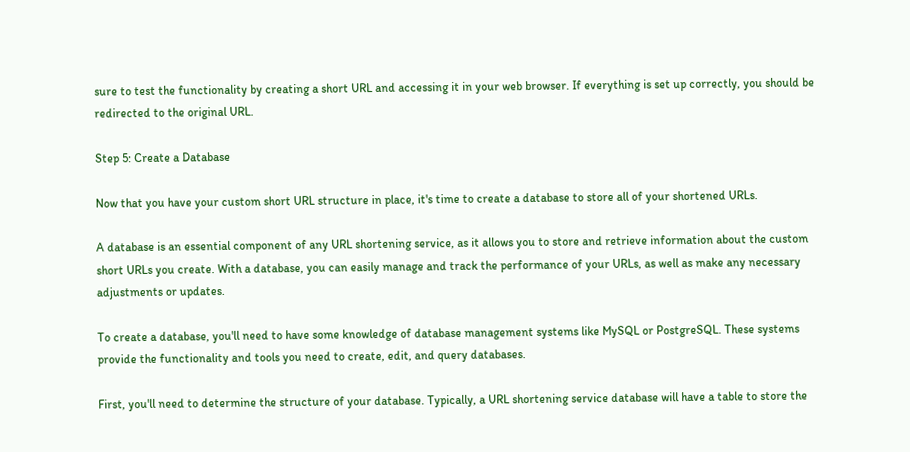sure to test the functionality by creating a short URL and accessing it in your web browser. If everything is set up correctly, you should be redirected to the original URL.

Step 5: Create a Database

Now that you have your custom short URL structure in place, it's time to create a database to store all of your shortened URLs.

A database is an essential component of any URL shortening service, as it allows you to store and retrieve information about the custom short URLs you create. With a database, you can easily manage and track the performance of your URLs, as well as make any necessary adjustments or updates.

To create a database, you'll need to have some knowledge of database management systems like MySQL or PostgreSQL. These systems provide the functionality and tools you need to create, edit, and query databases.

First, you'll need to determine the structure of your database. Typically, a URL shortening service database will have a table to store the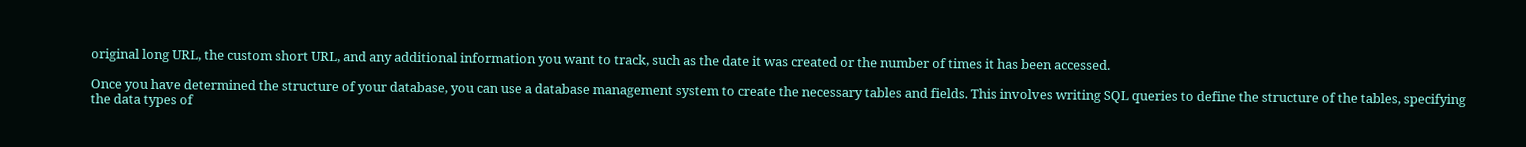original long URL, the custom short URL, and any additional information you want to track, such as the date it was created or the number of times it has been accessed.

Once you have determined the structure of your database, you can use a database management system to create the necessary tables and fields. This involves writing SQL queries to define the structure of the tables, specifying the data types of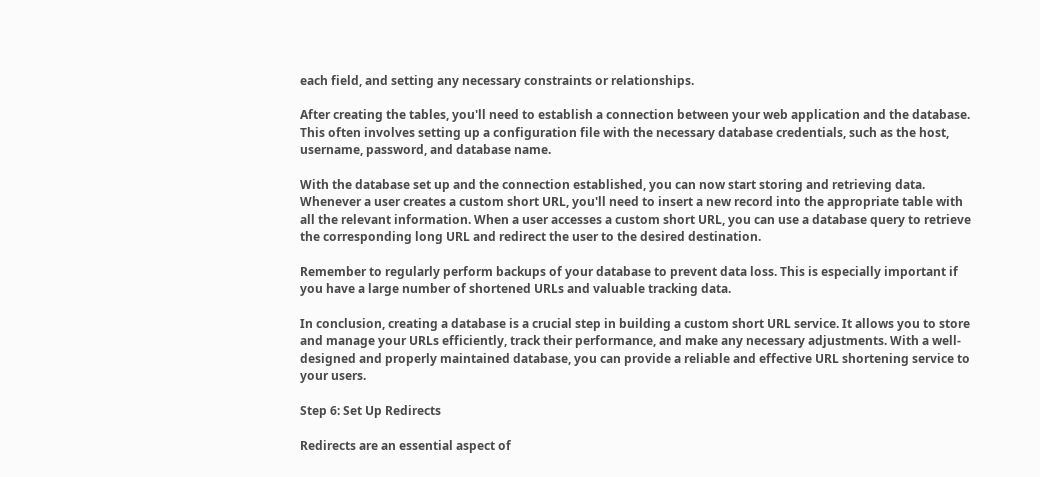each field, and setting any necessary constraints or relationships.

After creating the tables, you'll need to establish a connection between your web application and the database. This often involves setting up a configuration file with the necessary database credentials, such as the host, username, password, and database name.

With the database set up and the connection established, you can now start storing and retrieving data. Whenever a user creates a custom short URL, you'll need to insert a new record into the appropriate table with all the relevant information. When a user accesses a custom short URL, you can use a database query to retrieve the corresponding long URL and redirect the user to the desired destination.

Remember to regularly perform backups of your database to prevent data loss. This is especially important if you have a large number of shortened URLs and valuable tracking data.

In conclusion, creating a database is a crucial step in building a custom short URL service. It allows you to store and manage your URLs efficiently, track their performance, and make any necessary adjustments. With a well-designed and properly maintained database, you can provide a reliable and effective URL shortening service to your users.

Step 6: Set Up Redirects

Redirects are an essential aspect of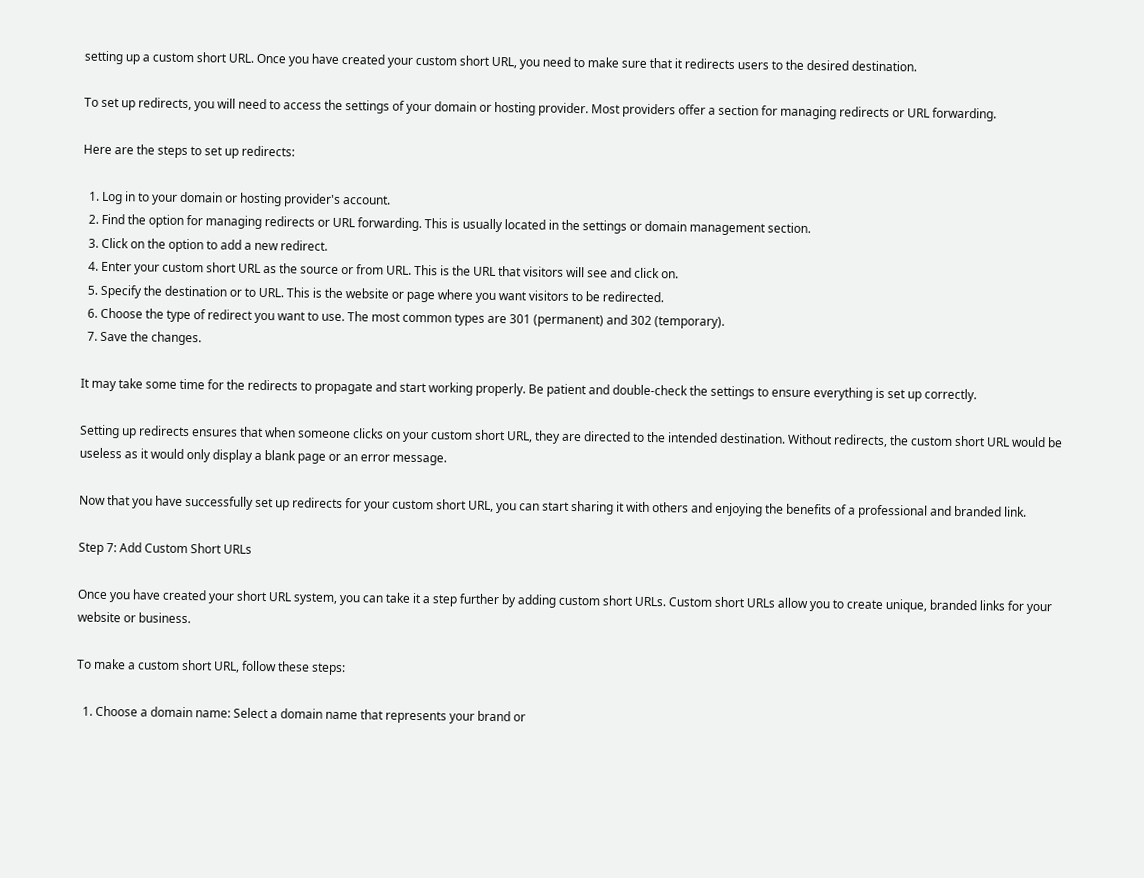setting up a custom short URL. Once you have created your custom short URL, you need to make sure that it redirects users to the desired destination.

To set up redirects, you will need to access the settings of your domain or hosting provider. Most providers offer a section for managing redirects or URL forwarding.

Here are the steps to set up redirects:

  1. Log in to your domain or hosting provider's account.
  2. Find the option for managing redirects or URL forwarding. This is usually located in the settings or domain management section.
  3. Click on the option to add a new redirect.
  4. Enter your custom short URL as the source or from URL. This is the URL that visitors will see and click on.
  5. Specify the destination or to URL. This is the website or page where you want visitors to be redirected.
  6. Choose the type of redirect you want to use. The most common types are 301 (permanent) and 302 (temporary).
  7. Save the changes.

It may take some time for the redirects to propagate and start working properly. Be patient and double-check the settings to ensure everything is set up correctly.

Setting up redirects ensures that when someone clicks on your custom short URL, they are directed to the intended destination. Without redirects, the custom short URL would be useless as it would only display a blank page or an error message.

Now that you have successfully set up redirects for your custom short URL, you can start sharing it with others and enjoying the benefits of a professional and branded link.

Step 7: Add Custom Short URLs

Once you have created your short URL system, you can take it a step further by adding custom short URLs. Custom short URLs allow you to create unique, branded links for your website or business.

To make a custom short URL, follow these steps:

  1. Choose a domain name: Select a domain name that represents your brand or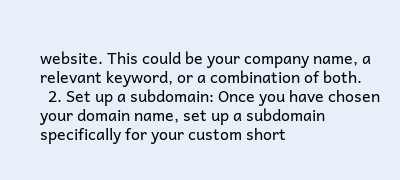website. This could be your company name, a relevant keyword, or a combination of both.
  2. Set up a subdomain: Once you have chosen your domain name, set up a subdomain specifically for your custom short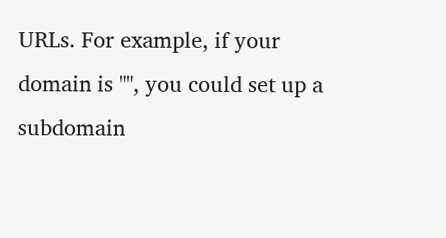URLs. For example, if your domain is "", you could set up a subdomain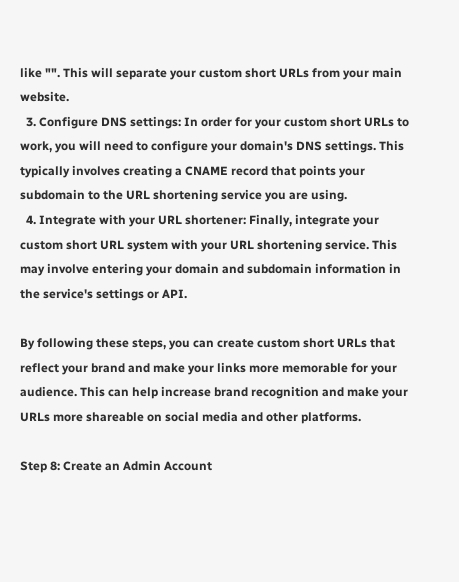like "". This will separate your custom short URLs from your main website.
  3. Configure DNS settings: In order for your custom short URLs to work, you will need to configure your domain's DNS settings. This typically involves creating a CNAME record that points your subdomain to the URL shortening service you are using.
  4. Integrate with your URL shortener: Finally, integrate your custom short URL system with your URL shortening service. This may involve entering your domain and subdomain information in the service's settings or API.

By following these steps, you can create custom short URLs that reflect your brand and make your links more memorable for your audience. This can help increase brand recognition and make your URLs more shareable on social media and other platforms.

Step 8: Create an Admin Account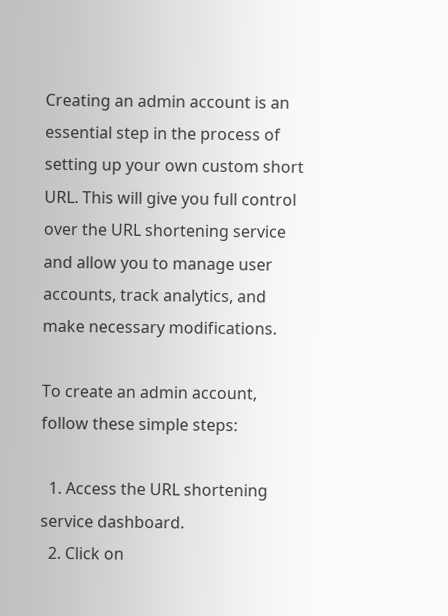Creating an admin account is an essential step in the process of setting up your own custom short URL. This will give you full control over the URL shortening service and allow you to manage user accounts, track analytics, and make necessary modifications.

To create an admin account, follow these simple steps:

  1. Access the URL shortening service dashboard.
  2. Click on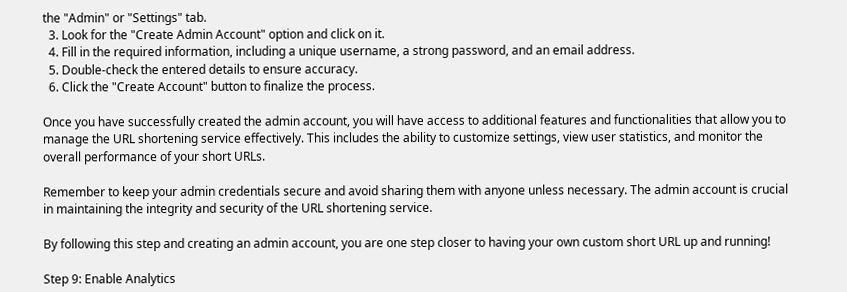the "Admin" or "Settings" tab.
  3. Look for the "Create Admin Account" option and click on it.
  4. Fill in the required information, including a unique username, a strong password, and an email address.
  5. Double-check the entered details to ensure accuracy.
  6. Click the "Create Account" button to finalize the process.

Once you have successfully created the admin account, you will have access to additional features and functionalities that allow you to manage the URL shortening service effectively. This includes the ability to customize settings, view user statistics, and monitor the overall performance of your short URLs.

Remember to keep your admin credentials secure and avoid sharing them with anyone unless necessary. The admin account is crucial in maintaining the integrity and security of the URL shortening service.

By following this step and creating an admin account, you are one step closer to having your own custom short URL up and running!

Step 9: Enable Analytics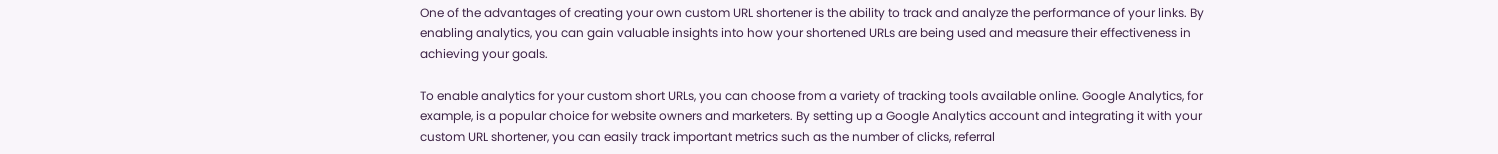One of the advantages of creating your own custom URL shortener is the ability to track and analyze the performance of your links. By enabling analytics, you can gain valuable insights into how your shortened URLs are being used and measure their effectiveness in achieving your goals.

To enable analytics for your custom short URLs, you can choose from a variety of tracking tools available online. Google Analytics, for example, is a popular choice for website owners and marketers. By setting up a Google Analytics account and integrating it with your custom URL shortener, you can easily track important metrics such as the number of clicks, referral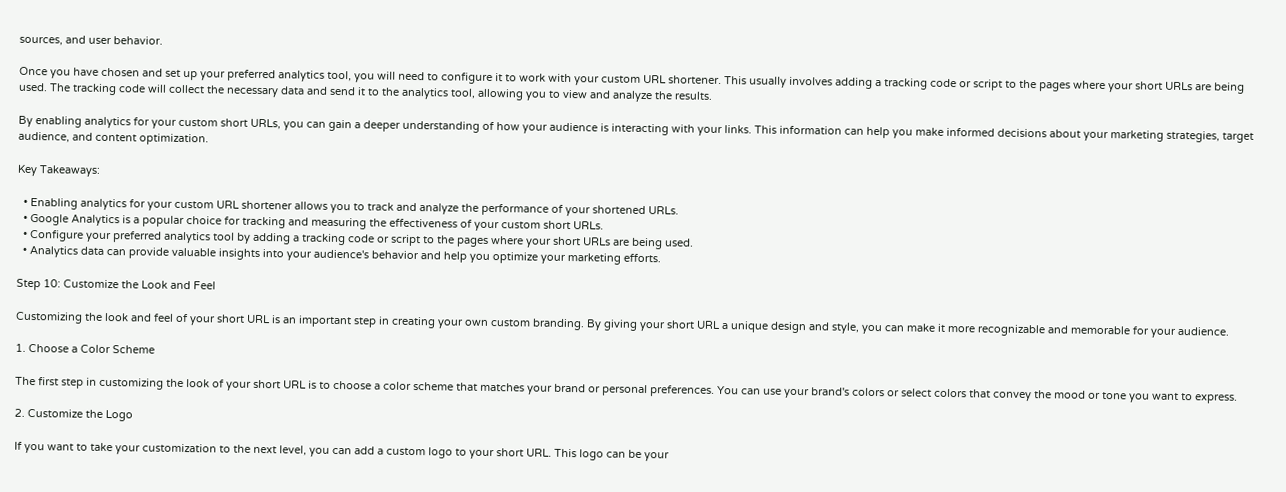sources, and user behavior.

Once you have chosen and set up your preferred analytics tool, you will need to configure it to work with your custom URL shortener. This usually involves adding a tracking code or script to the pages where your short URLs are being used. The tracking code will collect the necessary data and send it to the analytics tool, allowing you to view and analyze the results.

By enabling analytics for your custom short URLs, you can gain a deeper understanding of how your audience is interacting with your links. This information can help you make informed decisions about your marketing strategies, target audience, and content optimization.

Key Takeaways:

  • Enabling analytics for your custom URL shortener allows you to track and analyze the performance of your shortened URLs.
  • Google Analytics is a popular choice for tracking and measuring the effectiveness of your custom short URLs.
  • Configure your preferred analytics tool by adding a tracking code or script to the pages where your short URLs are being used.
  • Analytics data can provide valuable insights into your audience's behavior and help you optimize your marketing efforts.

Step 10: Customize the Look and Feel

Customizing the look and feel of your short URL is an important step in creating your own custom branding. By giving your short URL a unique design and style, you can make it more recognizable and memorable for your audience.

1. Choose a Color Scheme

The first step in customizing the look of your short URL is to choose a color scheme that matches your brand or personal preferences. You can use your brand's colors or select colors that convey the mood or tone you want to express.

2. Customize the Logo

If you want to take your customization to the next level, you can add a custom logo to your short URL. This logo can be your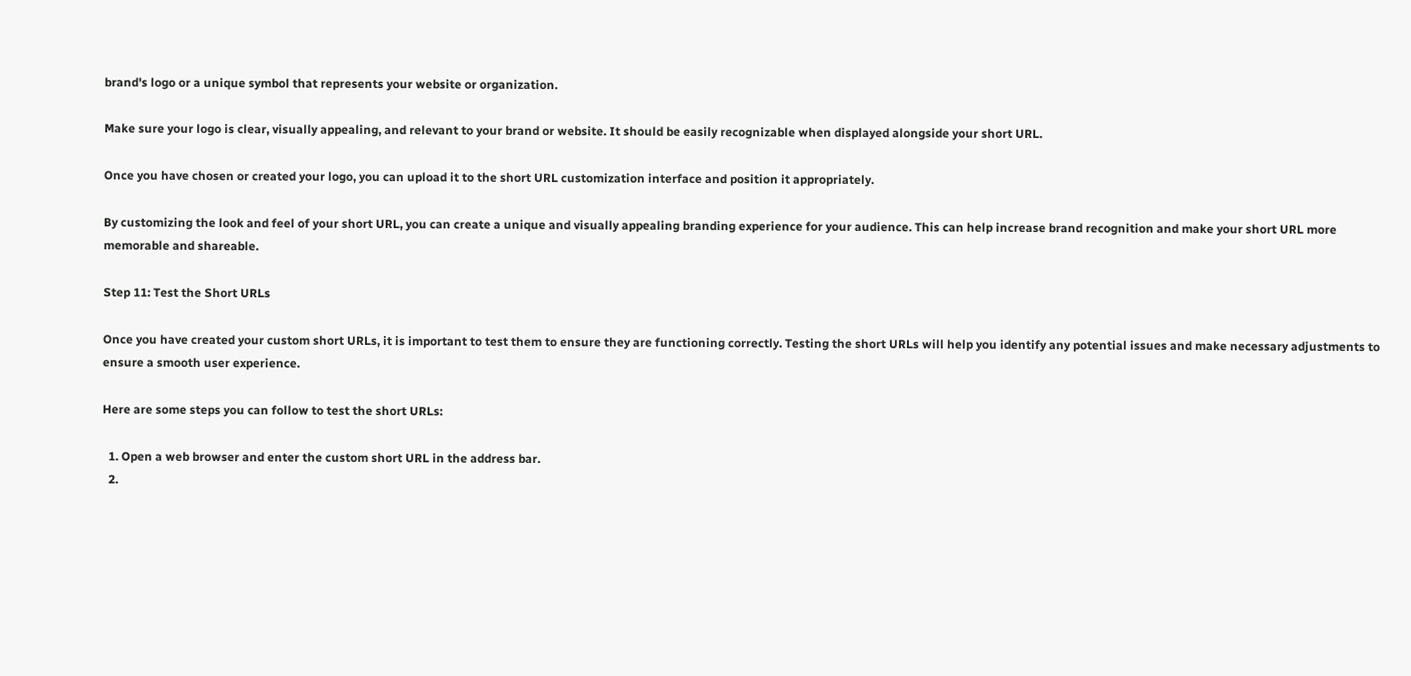brand's logo or a unique symbol that represents your website or organization.

Make sure your logo is clear, visually appealing, and relevant to your brand or website. It should be easily recognizable when displayed alongside your short URL.

Once you have chosen or created your logo, you can upload it to the short URL customization interface and position it appropriately.

By customizing the look and feel of your short URL, you can create a unique and visually appealing branding experience for your audience. This can help increase brand recognition and make your short URL more memorable and shareable.

Step 11: Test the Short URLs

Once you have created your custom short URLs, it is important to test them to ensure they are functioning correctly. Testing the short URLs will help you identify any potential issues and make necessary adjustments to ensure a smooth user experience.

Here are some steps you can follow to test the short URLs:

  1. Open a web browser and enter the custom short URL in the address bar.
  2.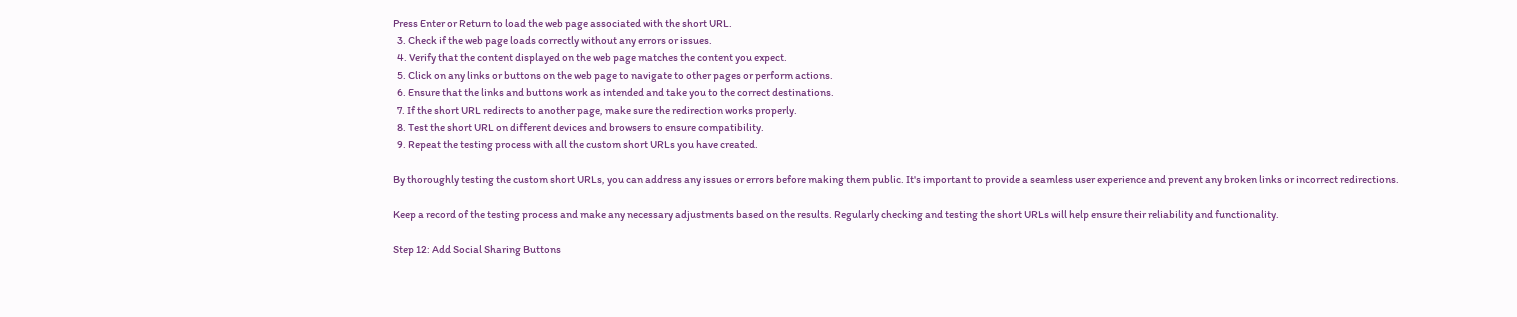Press Enter or Return to load the web page associated with the short URL.
  3. Check if the web page loads correctly without any errors or issues.
  4. Verify that the content displayed on the web page matches the content you expect.
  5. Click on any links or buttons on the web page to navigate to other pages or perform actions.
  6. Ensure that the links and buttons work as intended and take you to the correct destinations.
  7. If the short URL redirects to another page, make sure the redirection works properly.
  8. Test the short URL on different devices and browsers to ensure compatibility.
  9. Repeat the testing process with all the custom short URLs you have created.

By thoroughly testing the custom short URLs, you can address any issues or errors before making them public. It's important to provide a seamless user experience and prevent any broken links or incorrect redirections.

Keep a record of the testing process and make any necessary adjustments based on the results. Regularly checking and testing the short URLs will help ensure their reliability and functionality.

Step 12: Add Social Sharing Buttons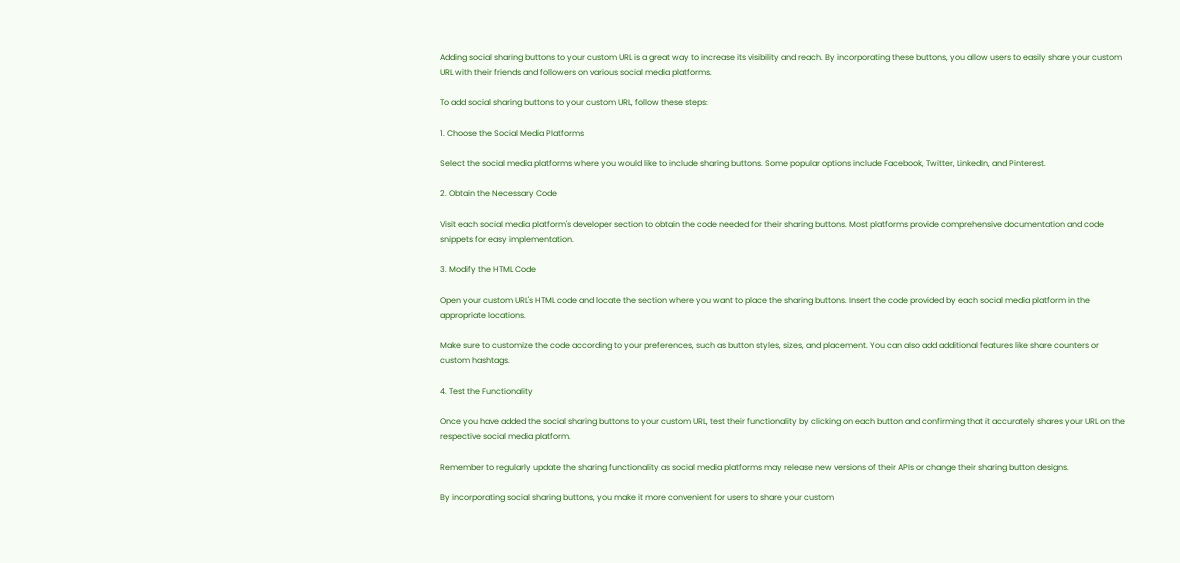Adding social sharing buttons to your custom URL is a great way to increase its visibility and reach. By incorporating these buttons, you allow users to easily share your custom URL with their friends and followers on various social media platforms.

To add social sharing buttons to your custom URL, follow these steps:

1. Choose the Social Media Platforms

Select the social media platforms where you would like to include sharing buttons. Some popular options include Facebook, Twitter, LinkedIn, and Pinterest.

2. Obtain the Necessary Code

Visit each social media platform's developer section to obtain the code needed for their sharing buttons. Most platforms provide comprehensive documentation and code snippets for easy implementation.

3. Modify the HTML Code

Open your custom URL's HTML code and locate the section where you want to place the sharing buttons. Insert the code provided by each social media platform in the appropriate locations.

Make sure to customize the code according to your preferences, such as button styles, sizes, and placement. You can also add additional features like share counters or custom hashtags.

4. Test the Functionality

Once you have added the social sharing buttons to your custom URL, test their functionality by clicking on each button and confirming that it accurately shares your URL on the respective social media platform.

Remember to regularly update the sharing functionality as social media platforms may release new versions of their APIs or change their sharing button designs.

By incorporating social sharing buttons, you make it more convenient for users to share your custom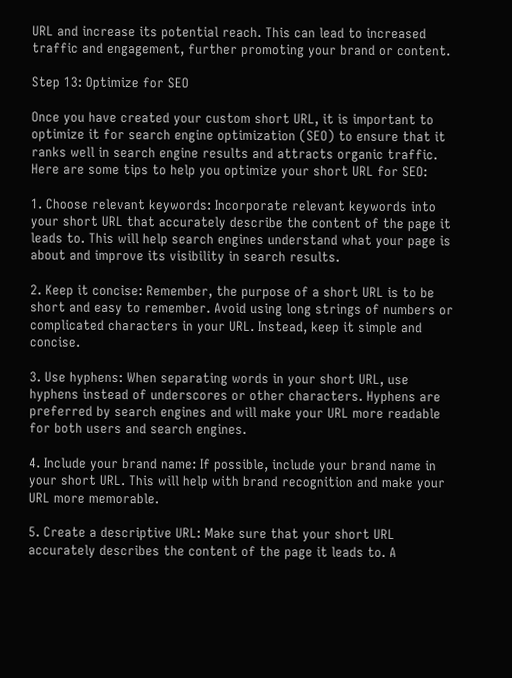URL and increase its potential reach. This can lead to increased traffic and engagement, further promoting your brand or content.

Step 13: Optimize for SEO

Once you have created your custom short URL, it is important to optimize it for search engine optimization (SEO) to ensure that it ranks well in search engine results and attracts organic traffic. Here are some tips to help you optimize your short URL for SEO:

1. Choose relevant keywords: Incorporate relevant keywords into your short URL that accurately describe the content of the page it leads to. This will help search engines understand what your page is about and improve its visibility in search results.

2. Keep it concise: Remember, the purpose of a short URL is to be short and easy to remember. Avoid using long strings of numbers or complicated characters in your URL. Instead, keep it simple and concise.

3. Use hyphens: When separating words in your short URL, use hyphens instead of underscores or other characters. Hyphens are preferred by search engines and will make your URL more readable for both users and search engines.

4. Include your brand name: If possible, include your brand name in your short URL. This will help with brand recognition and make your URL more memorable.

5. Create a descriptive URL: Make sure that your short URL accurately describes the content of the page it leads to. A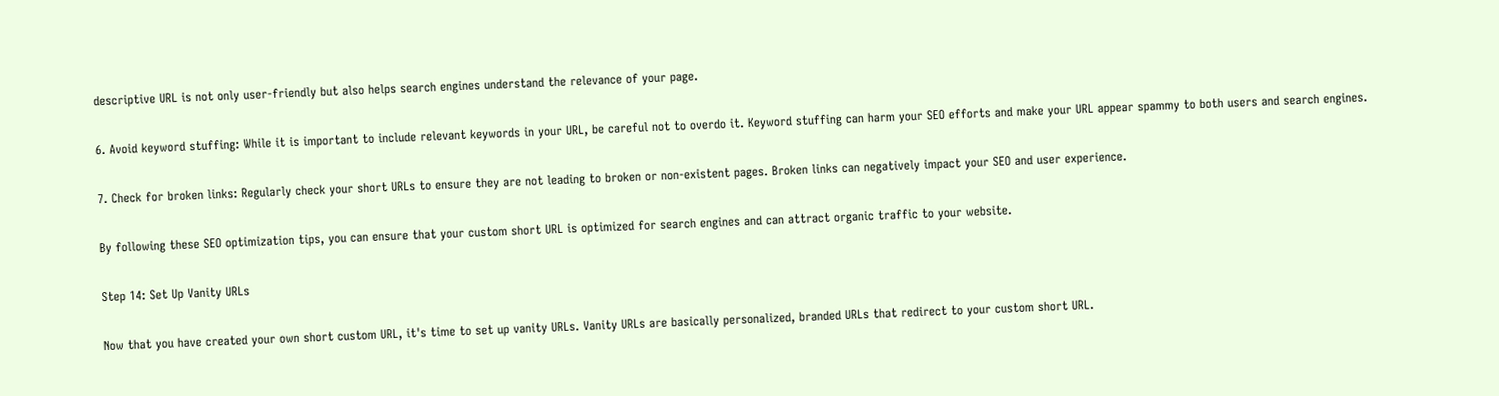descriptive URL is not only user-friendly but also helps search engines understand the relevance of your page.

6. Avoid keyword stuffing: While it is important to include relevant keywords in your URL, be careful not to overdo it. Keyword stuffing can harm your SEO efforts and make your URL appear spammy to both users and search engines.

7. Check for broken links: Regularly check your short URLs to ensure they are not leading to broken or non-existent pages. Broken links can negatively impact your SEO and user experience.

By following these SEO optimization tips, you can ensure that your custom short URL is optimized for search engines and can attract organic traffic to your website.

Step 14: Set Up Vanity URLs

Now that you have created your own short custom URL, it's time to set up vanity URLs. Vanity URLs are basically personalized, branded URLs that redirect to your custom short URL.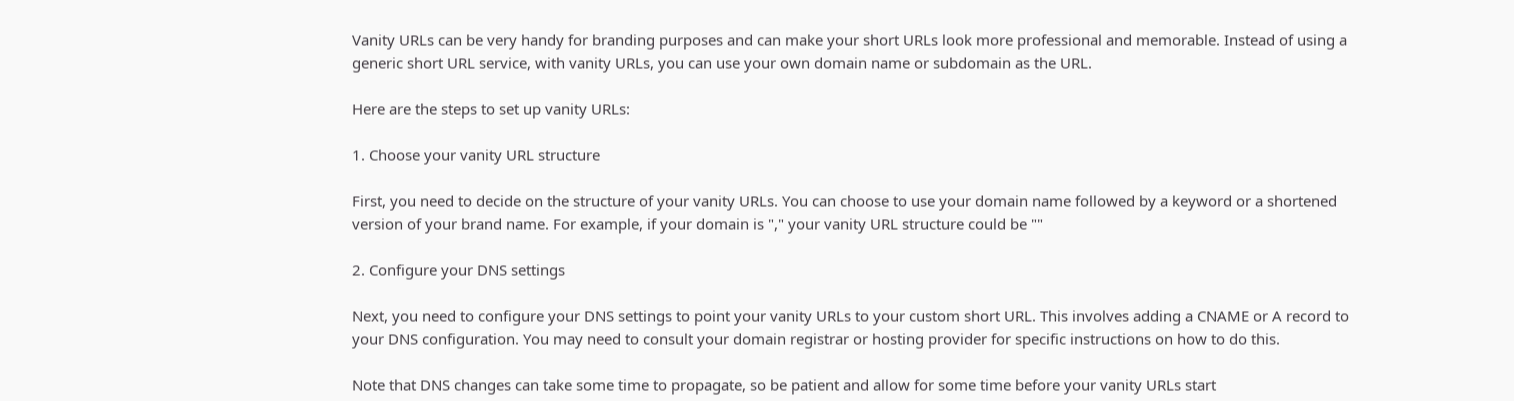Vanity URLs can be very handy for branding purposes and can make your short URLs look more professional and memorable. Instead of using a generic short URL service, with vanity URLs, you can use your own domain name or subdomain as the URL.

Here are the steps to set up vanity URLs:

1. Choose your vanity URL structure

First, you need to decide on the structure of your vanity URLs. You can choose to use your domain name followed by a keyword or a shortened version of your brand name. For example, if your domain is "," your vanity URL structure could be ""

2. Configure your DNS settings

Next, you need to configure your DNS settings to point your vanity URLs to your custom short URL. This involves adding a CNAME or A record to your DNS configuration. You may need to consult your domain registrar or hosting provider for specific instructions on how to do this.

Note that DNS changes can take some time to propagate, so be patient and allow for some time before your vanity URLs start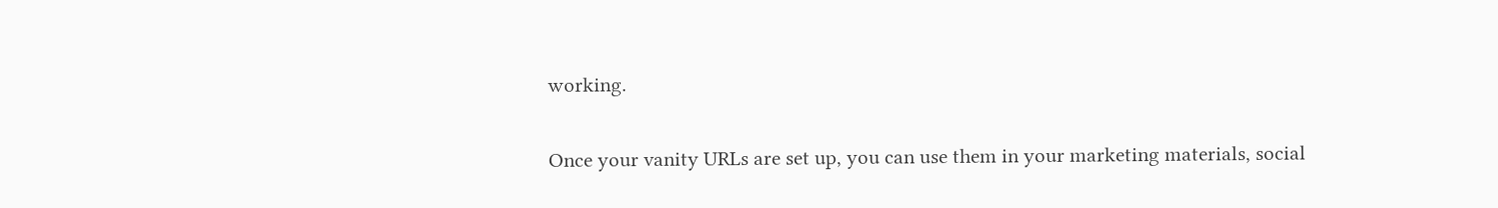working.

Once your vanity URLs are set up, you can use them in your marketing materials, social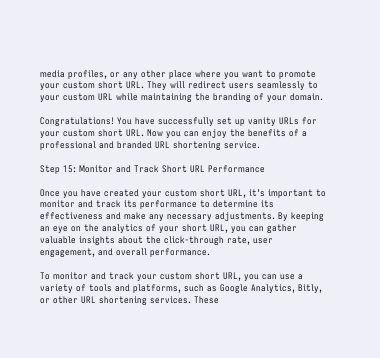media profiles, or any other place where you want to promote your custom short URL. They will redirect users seamlessly to your custom URL while maintaining the branding of your domain.

Congratulations! You have successfully set up vanity URLs for your custom short URL. Now you can enjoy the benefits of a professional and branded URL shortening service.

Step 15: Monitor and Track Short URL Performance

Once you have created your custom short URL, it's important to monitor and track its performance to determine its effectiveness and make any necessary adjustments. By keeping an eye on the analytics of your short URL, you can gather valuable insights about the click-through rate, user engagement, and overall performance.

To monitor and track your custom short URL, you can use a variety of tools and platforms, such as Google Analytics, Bitly, or other URL shortening services. These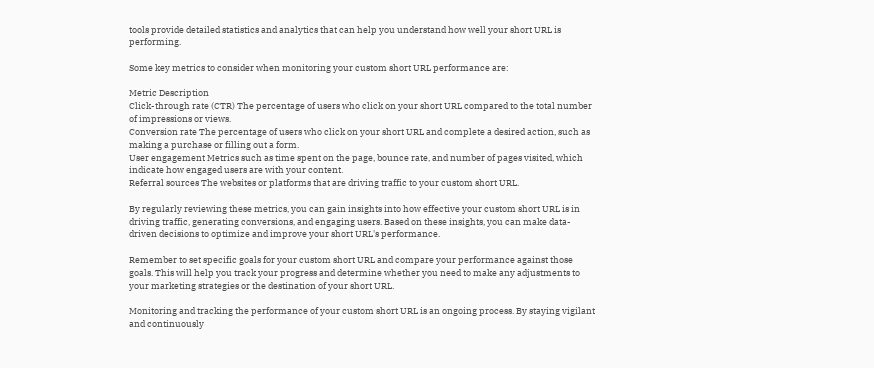tools provide detailed statistics and analytics that can help you understand how well your short URL is performing.

Some key metrics to consider when monitoring your custom short URL performance are:

Metric Description
Click-through rate (CTR) The percentage of users who click on your short URL compared to the total number of impressions or views.
Conversion rate The percentage of users who click on your short URL and complete a desired action, such as making a purchase or filling out a form.
User engagement Metrics such as time spent on the page, bounce rate, and number of pages visited, which indicate how engaged users are with your content.
Referral sources The websites or platforms that are driving traffic to your custom short URL.

By regularly reviewing these metrics, you can gain insights into how effective your custom short URL is in driving traffic, generating conversions, and engaging users. Based on these insights, you can make data-driven decisions to optimize and improve your short URL's performance.

Remember to set specific goals for your custom short URL and compare your performance against those goals. This will help you track your progress and determine whether you need to make any adjustments to your marketing strategies or the destination of your short URL.

Monitoring and tracking the performance of your custom short URL is an ongoing process. By staying vigilant and continuously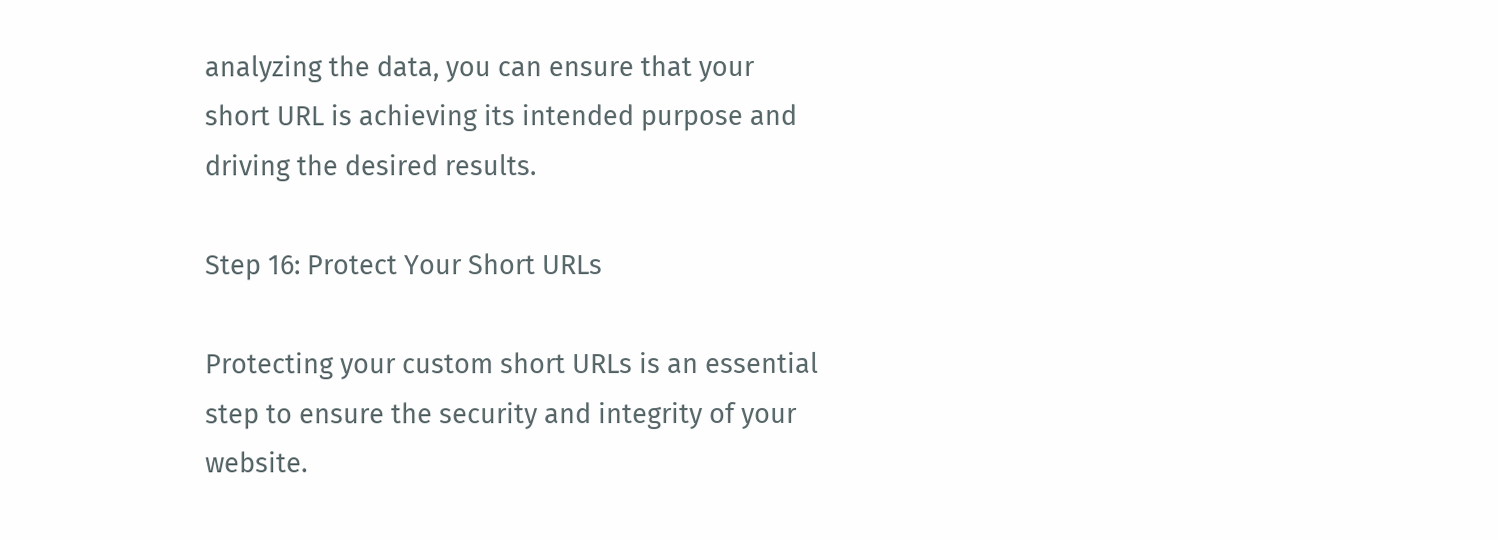analyzing the data, you can ensure that your short URL is achieving its intended purpose and driving the desired results.

Step 16: Protect Your Short URLs

Protecting your custom short URLs is an essential step to ensure the security and integrity of your website.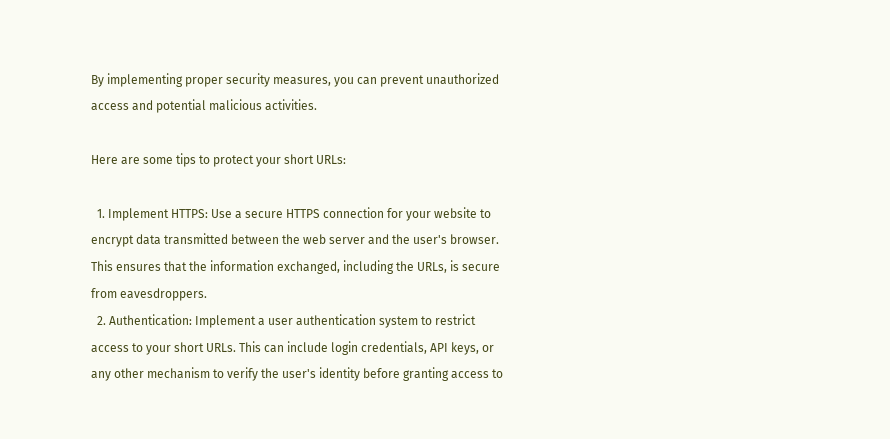By implementing proper security measures, you can prevent unauthorized access and potential malicious activities.

Here are some tips to protect your short URLs:

  1. Implement HTTPS: Use a secure HTTPS connection for your website to encrypt data transmitted between the web server and the user's browser. This ensures that the information exchanged, including the URLs, is secure from eavesdroppers.
  2. Authentication: Implement a user authentication system to restrict access to your short URLs. This can include login credentials, API keys, or any other mechanism to verify the user's identity before granting access to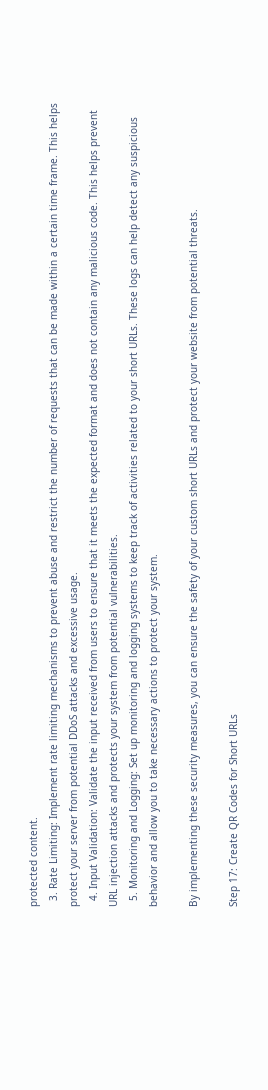protected content.
  3. Rate Limiting: Implement rate limiting mechanisms to prevent abuse and restrict the number of requests that can be made within a certain time frame. This helps protect your server from potential DDoS attacks and excessive usage.
  4. Input Validation: Validate the input received from users to ensure that it meets the expected format and does not contain any malicious code. This helps prevent URL injection attacks and protects your system from potential vulnerabilities.
  5. Monitoring and Logging: Set up monitoring and logging systems to keep track of activities related to your short URLs. These logs can help detect any suspicious behavior and allow you to take necessary actions to protect your system.

By implementing these security measures, you can ensure the safety of your custom short URLs and protect your website from potential threats.

Step 17: Create QR Codes for Short URLs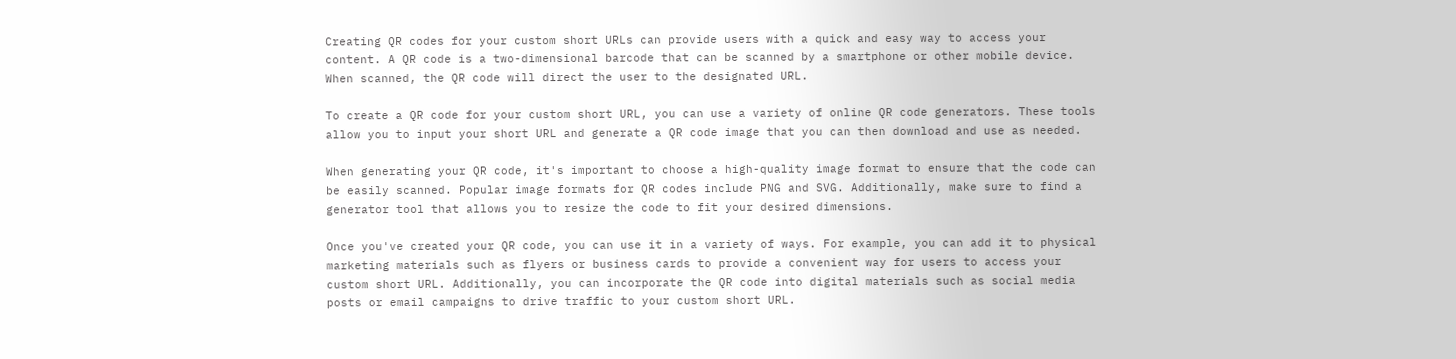Creating QR codes for your custom short URLs can provide users with a quick and easy way to access your content. A QR code is a two-dimensional barcode that can be scanned by a smartphone or other mobile device. When scanned, the QR code will direct the user to the designated URL.

To create a QR code for your custom short URL, you can use a variety of online QR code generators. These tools allow you to input your short URL and generate a QR code image that you can then download and use as needed.

When generating your QR code, it's important to choose a high-quality image format to ensure that the code can be easily scanned. Popular image formats for QR codes include PNG and SVG. Additionally, make sure to find a generator tool that allows you to resize the code to fit your desired dimensions.

Once you've created your QR code, you can use it in a variety of ways. For example, you can add it to physical marketing materials such as flyers or business cards to provide a convenient way for users to access your custom short URL. Additionally, you can incorporate the QR code into digital materials such as social media posts or email campaigns to drive traffic to your custom short URL.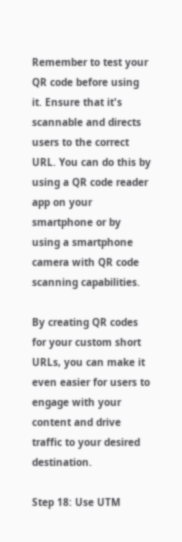Remember to test your QR code before using it. Ensure that it's scannable and directs users to the correct URL. You can do this by using a QR code reader app on your smartphone or by using a smartphone camera with QR code scanning capabilities.

By creating QR codes for your custom short URLs, you can make it even easier for users to engage with your content and drive traffic to your desired destination.

Step 18: Use UTM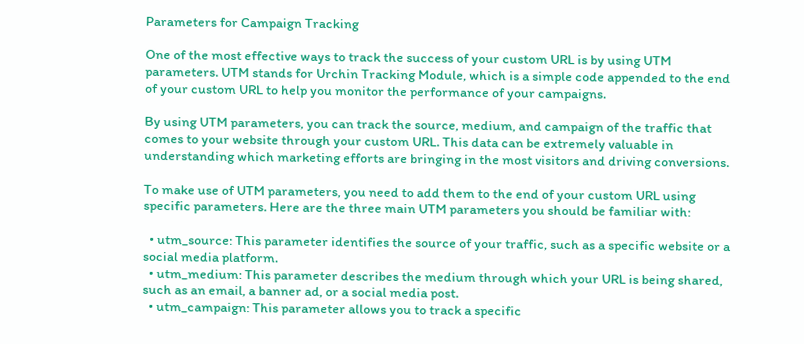Parameters for Campaign Tracking

One of the most effective ways to track the success of your custom URL is by using UTM parameters. UTM stands for Urchin Tracking Module, which is a simple code appended to the end of your custom URL to help you monitor the performance of your campaigns.

By using UTM parameters, you can track the source, medium, and campaign of the traffic that comes to your website through your custom URL. This data can be extremely valuable in understanding which marketing efforts are bringing in the most visitors and driving conversions.

To make use of UTM parameters, you need to add them to the end of your custom URL using specific parameters. Here are the three main UTM parameters you should be familiar with:

  • utm_source: This parameter identifies the source of your traffic, such as a specific website or a social media platform.
  • utm_medium: This parameter describes the medium through which your URL is being shared, such as an email, a banner ad, or a social media post.
  • utm_campaign: This parameter allows you to track a specific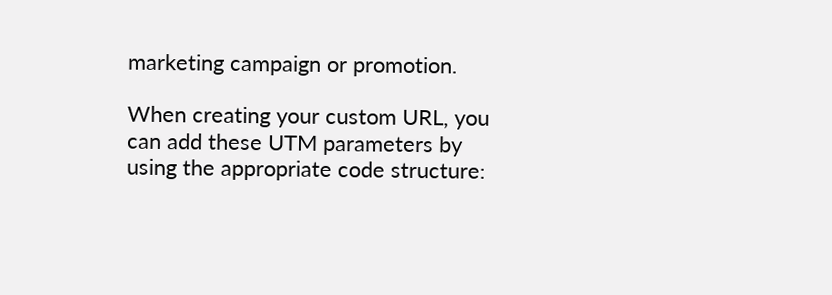marketing campaign or promotion.

When creating your custom URL, you can add these UTM parameters by using the appropriate code structure: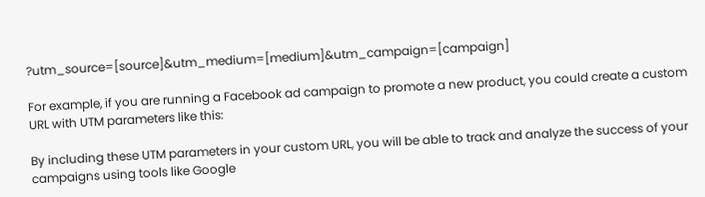?utm_source=[source]&utm_medium=[medium]&utm_campaign=[campaign]

For example, if you are running a Facebook ad campaign to promote a new product, you could create a custom URL with UTM parameters like this:

By including these UTM parameters in your custom URL, you will be able to track and analyze the success of your campaigns using tools like Google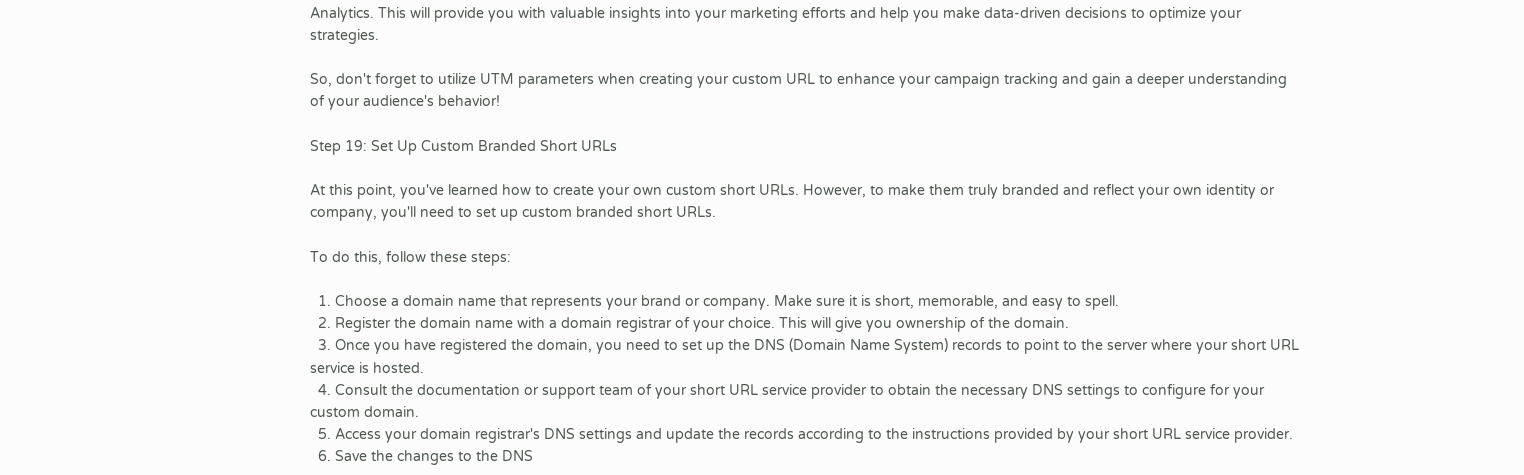Analytics. This will provide you with valuable insights into your marketing efforts and help you make data-driven decisions to optimize your strategies.

So, don't forget to utilize UTM parameters when creating your custom URL to enhance your campaign tracking and gain a deeper understanding of your audience's behavior!

Step 19: Set Up Custom Branded Short URLs

At this point, you've learned how to create your own custom short URLs. However, to make them truly branded and reflect your own identity or company, you'll need to set up custom branded short URLs.

To do this, follow these steps:

  1. Choose a domain name that represents your brand or company. Make sure it is short, memorable, and easy to spell.
  2. Register the domain name with a domain registrar of your choice. This will give you ownership of the domain.
  3. Once you have registered the domain, you need to set up the DNS (Domain Name System) records to point to the server where your short URL service is hosted.
  4. Consult the documentation or support team of your short URL service provider to obtain the necessary DNS settings to configure for your custom domain.
  5. Access your domain registrar's DNS settings and update the records according to the instructions provided by your short URL service provider.
  6. Save the changes to the DNS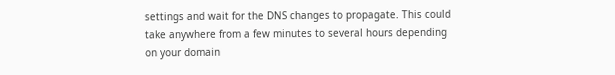settings and wait for the DNS changes to propagate. This could take anywhere from a few minutes to several hours depending on your domain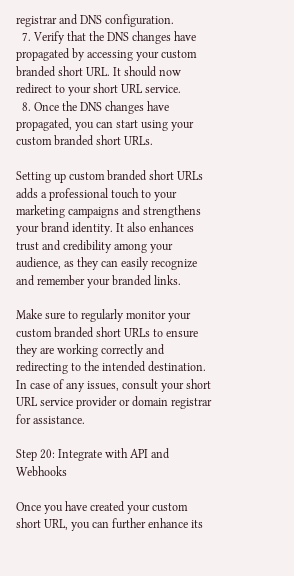registrar and DNS configuration.
  7. Verify that the DNS changes have propagated by accessing your custom branded short URL. It should now redirect to your short URL service.
  8. Once the DNS changes have propagated, you can start using your custom branded short URLs.

Setting up custom branded short URLs adds a professional touch to your marketing campaigns and strengthens your brand identity. It also enhances trust and credibility among your audience, as they can easily recognize and remember your branded links.

Make sure to regularly monitor your custom branded short URLs to ensure they are working correctly and redirecting to the intended destination. In case of any issues, consult your short URL service provider or domain registrar for assistance.

Step 20: Integrate with API and Webhooks

Once you have created your custom short URL, you can further enhance its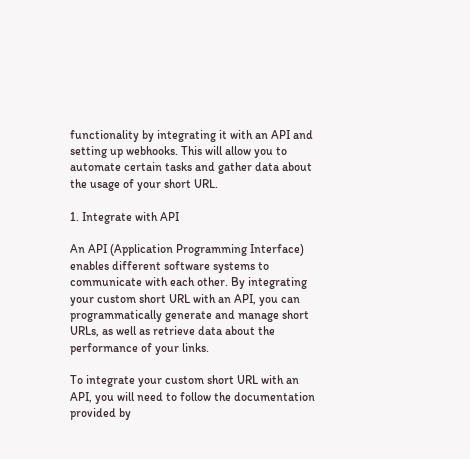functionality by integrating it with an API and setting up webhooks. This will allow you to automate certain tasks and gather data about the usage of your short URL.

1. Integrate with API

An API (Application Programming Interface) enables different software systems to communicate with each other. By integrating your custom short URL with an API, you can programmatically generate and manage short URLs, as well as retrieve data about the performance of your links.

To integrate your custom short URL with an API, you will need to follow the documentation provided by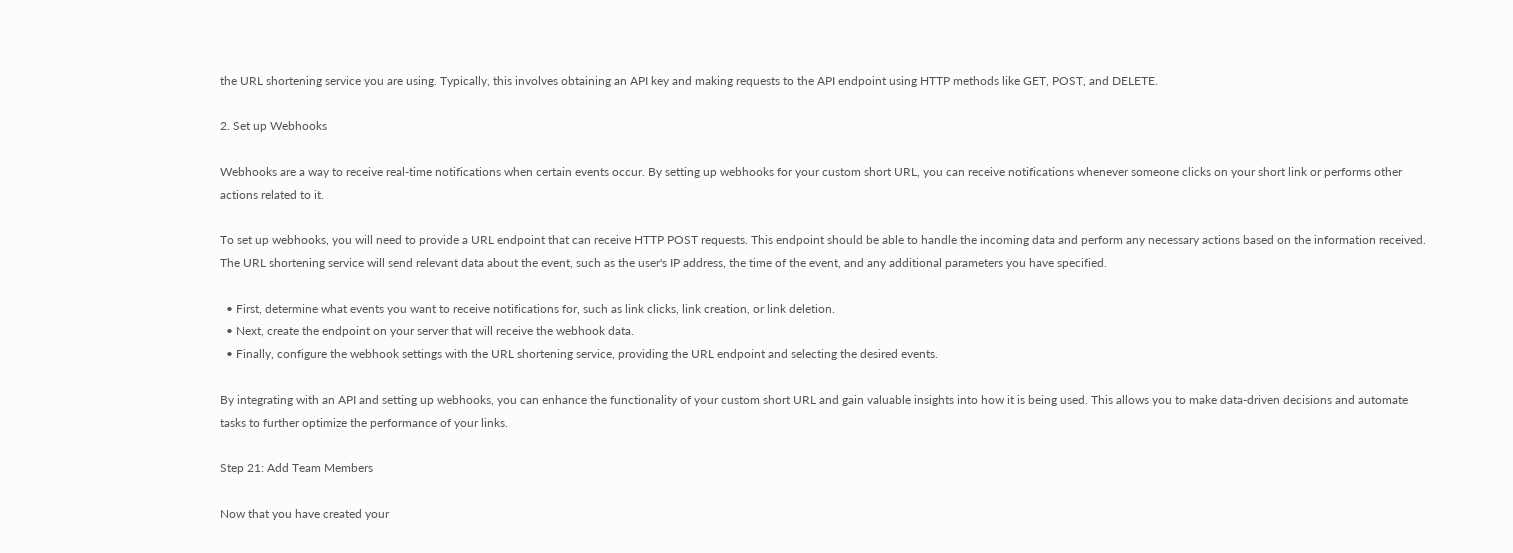the URL shortening service you are using. Typically, this involves obtaining an API key and making requests to the API endpoint using HTTP methods like GET, POST, and DELETE.

2. Set up Webhooks

Webhooks are a way to receive real-time notifications when certain events occur. By setting up webhooks for your custom short URL, you can receive notifications whenever someone clicks on your short link or performs other actions related to it.

To set up webhooks, you will need to provide a URL endpoint that can receive HTTP POST requests. This endpoint should be able to handle the incoming data and perform any necessary actions based on the information received. The URL shortening service will send relevant data about the event, such as the user's IP address, the time of the event, and any additional parameters you have specified.

  • First, determine what events you want to receive notifications for, such as link clicks, link creation, or link deletion.
  • Next, create the endpoint on your server that will receive the webhook data.
  • Finally, configure the webhook settings with the URL shortening service, providing the URL endpoint and selecting the desired events.

By integrating with an API and setting up webhooks, you can enhance the functionality of your custom short URL and gain valuable insights into how it is being used. This allows you to make data-driven decisions and automate tasks to further optimize the performance of your links.

Step 21: Add Team Members

Now that you have created your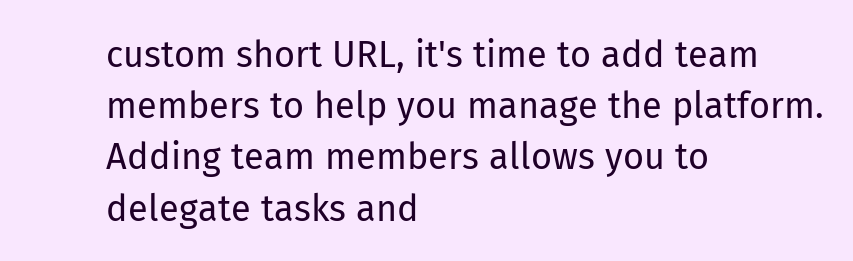custom short URL, it's time to add team members to help you manage the platform. Adding team members allows you to delegate tasks and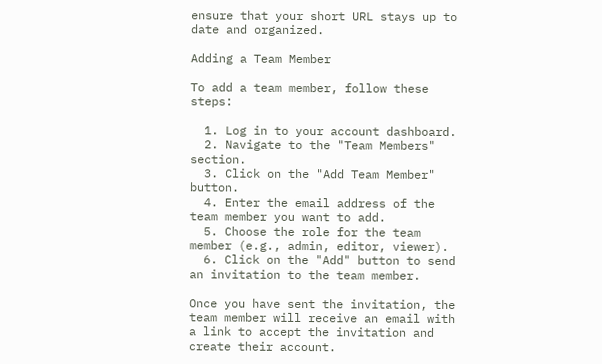ensure that your short URL stays up to date and organized.

Adding a Team Member

To add a team member, follow these steps:

  1. Log in to your account dashboard.
  2. Navigate to the "Team Members" section.
  3. Click on the "Add Team Member" button.
  4. Enter the email address of the team member you want to add.
  5. Choose the role for the team member (e.g., admin, editor, viewer).
  6. Click on the "Add" button to send an invitation to the team member.

Once you have sent the invitation, the team member will receive an email with a link to accept the invitation and create their account.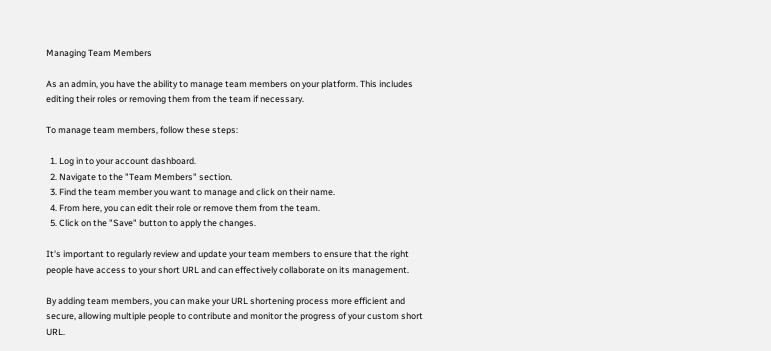Managing Team Members

As an admin, you have the ability to manage team members on your platform. This includes editing their roles or removing them from the team if necessary.

To manage team members, follow these steps:

  1. Log in to your account dashboard.
  2. Navigate to the "Team Members" section.
  3. Find the team member you want to manage and click on their name.
  4. From here, you can edit their role or remove them from the team.
  5. Click on the "Save" button to apply the changes.

It's important to regularly review and update your team members to ensure that the right people have access to your short URL and can effectively collaborate on its management.

By adding team members, you can make your URL shortening process more efficient and secure, allowing multiple people to contribute and monitor the progress of your custom short URL.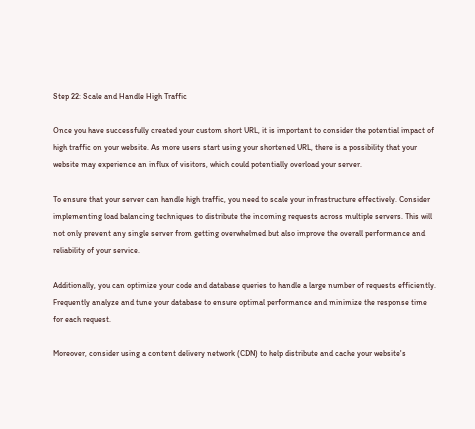Step 22: Scale and Handle High Traffic

Once you have successfully created your custom short URL, it is important to consider the potential impact of high traffic on your website. As more users start using your shortened URL, there is a possibility that your website may experience an influx of visitors, which could potentially overload your server.

To ensure that your server can handle high traffic, you need to scale your infrastructure effectively. Consider implementing load balancing techniques to distribute the incoming requests across multiple servers. This will not only prevent any single server from getting overwhelmed but also improve the overall performance and reliability of your service.

Additionally, you can optimize your code and database queries to handle a large number of requests efficiently. Frequently analyze and tune your database to ensure optimal performance and minimize the response time for each request.

Moreover, consider using a content delivery network (CDN) to help distribute and cache your website's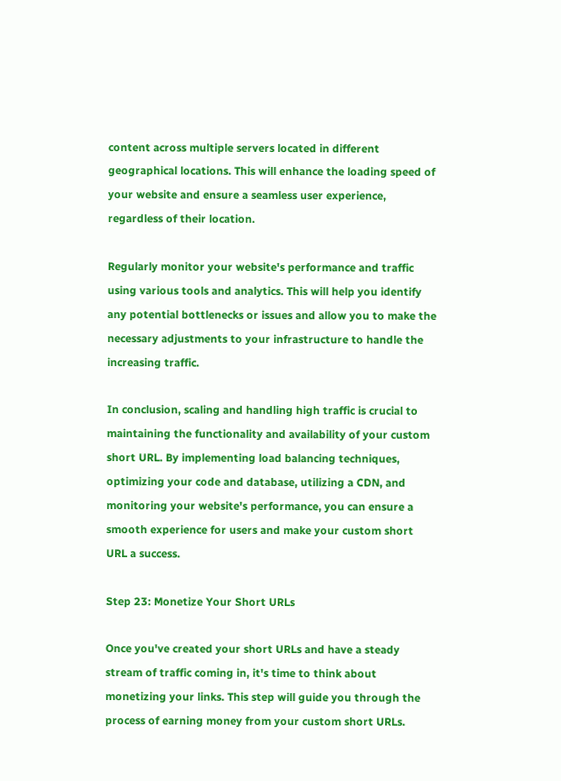content across multiple servers located in different geographical locations. This will enhance the loading speed of your website and ensure a seamless user experience, regardless of their location.

Regularly monitor your website's performance and traffic using various tools and analytics. This will help you identify any potential bottlenecks or issues and allow you to make the necessary adjustments to your infrastructure to handle the increasing traffic.

In conclusion, scaling and handling high traffic is crucial to maintaining the functionality and availability of your custom short URL. By implementing load balancing techniques, optimizing your code and database, utilizing a CDN, and monitoring your website's performance, you can ensure a smooth experience for users and make your custom short URL a success.

Step 23: Monetize Your Short URLs

Once you've created your short URLs and have a steady stream of traffic coming in, it's time to think about monetizing your links. This step will guide you through the process of earning money from your custom short URLs.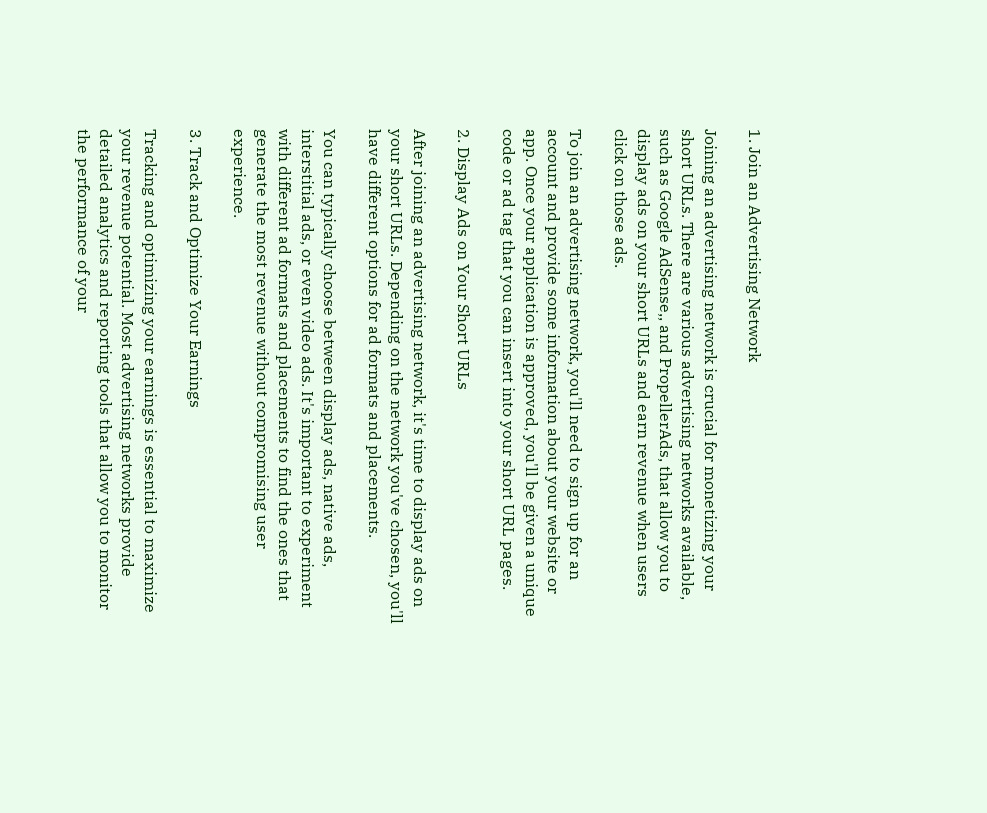1. Join an Advertising Network

Joining an advertising network is crucial for monetizing your short URLs. There are various advertising networks available, such as Google AdSense,, and PropellerAds, that allow you to display ads on your short URLs and earn revenue when users click on those ads.

To join an advertising network, you'll need to sign up for an account and provide some information about your website or app. Once your application is approved, you'll be given a unique code or ad tag that you can insert into your short URL pages.

2. Display Ads on Your Short URLs

After joining an advertising network, it's time to display ads on your short URLs. Depending on the network you've chosen, you'll have different options for ad formats and placements.

You can typically choose between display ads, native ads, interstitial ads, or even video ads. It's important to experiment with different ad formats and placements to find the ones that generate the most revenue without compromising user experience.

3. Track and Optimize Your Earnings

Tracking and optimizing your earnings is essential to maximize your revenue potential. Most advertising networks provide detailed analytics and reporting tools that allow you to monitor the performance of your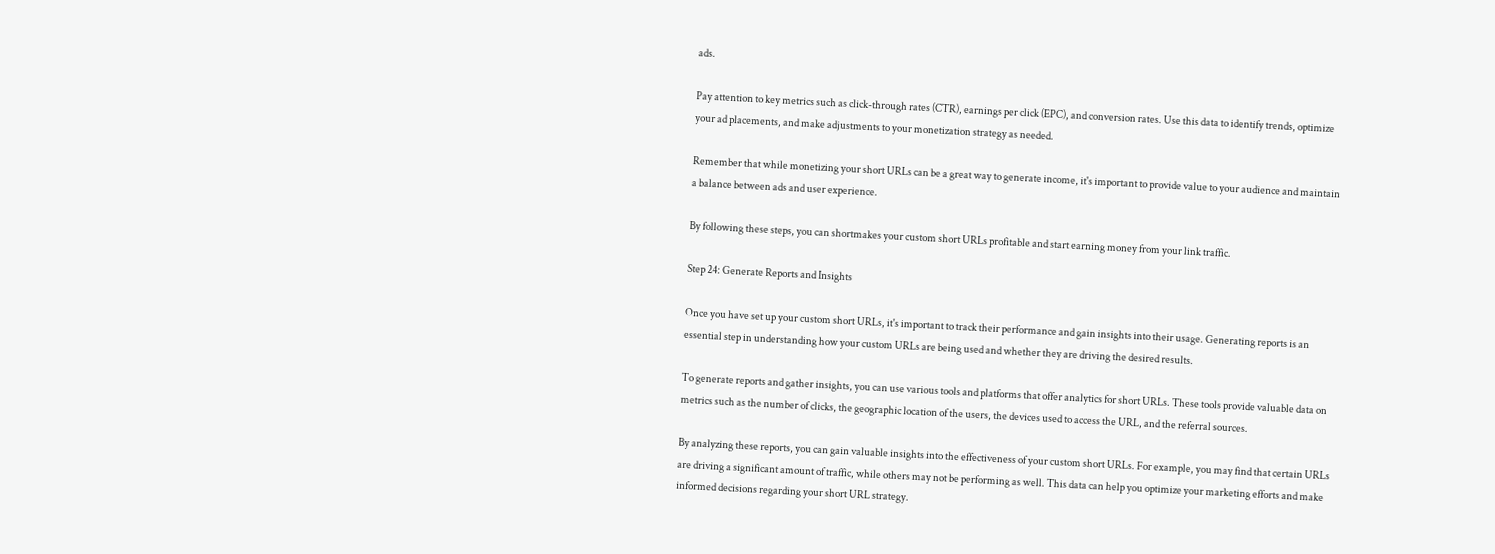ads.

Pay attention to key metrics such as click-through rates (CTR), earnings per click (EPC), and conversion rates. Use this data to identify trends, optimize your ad placements, and make adjustments to your monetization strategy as needed.

Remember that while monetizing your short URLs can be a great way to generate income, it's important to provide value to your audience and maintain a balance between ads and user experience.

By following these steps, you can shortmakes your custom short URLs profitable and start earning money from your link traffic.

Step 24: Generate Reports and Insights

Once you have set up your custom short URLs, it's important to track their performance and gain insights into their usage. Generating reports is an essential step in understanding how your custom URLs are being used and whether they are driving the desired results.

To generate reports and gather insights, you can use various tools and platforms that offer analytics for short URLs. These tools provide valuable data on metrics such as the number of clicks, the geographic location of the users, the devices used to access the URL, and the referral sources.

By analyzing these reports, you can gain valuable insights into the effectiveness of your custom short URLs. For example, you may find that certain URLs are driving a significant amount of traffic, while others may not be performing as well. This data can help you optimize your marketing efforts and make informed decisions regarding your short URL strategy.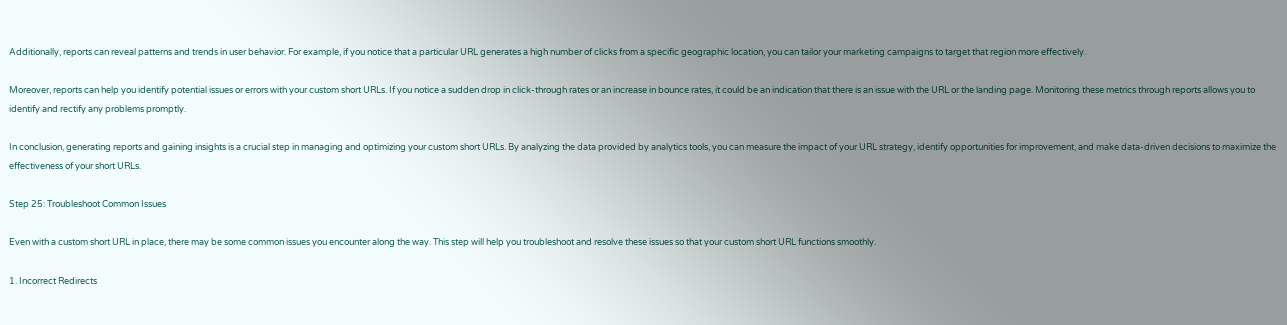Additionally, reports can reveal patterns and trends in user behavior. For example, if you notice that a particular URL generates a high number of clicks from a specific geographic location, you can tailor your marketing campaigns to target that region more effectively.

Moreover, reports can help you identify potential issues or errors with your custom short URLs. If you notice a sudden drop in click-through rates or an increase in bounce rates, it could be an indication that there is an issue with the URL or the landing page. Monitoring these metrics through reports allows you to identify and rectify any problems promptly.

In conclusion, generating reports and gaining insights is a crucial step in managing and optimizing your custom short URLs. By analyzing the data provided by analytics tools, you can measure the impact of your URL strategy, identify opportunities for improvement, and make data-driven decisions to maximize the effectiveness of your short URLs.

Step 25: Troubleshoot Common Issues

Even with a custom short URL in place, there may be some common issues you encounter along the way. This step will help you troubleshoot and resolve these issues so that your custom short URL functions smoothly.

1. Incorrect Redirects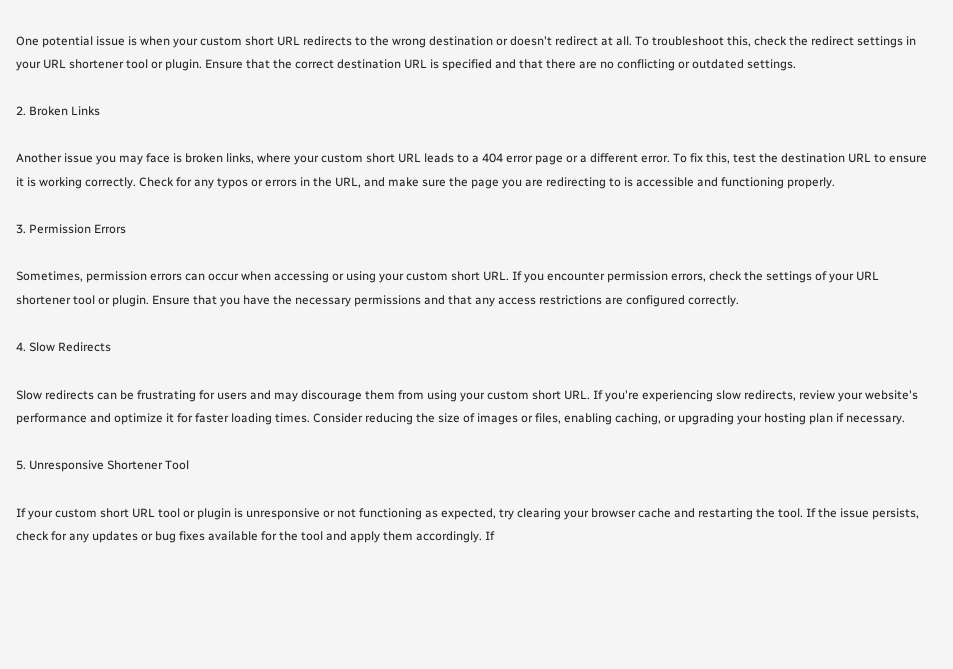One potential issue is when your custom short URL redirects to the wrong destination or doesn't redirect at all. To troubleshoot this, check the redirect settings in your URL shortener tool or plugin. Ensure that the correct destination URL is specified and that there are no conflicting or outdated settings.

2. Broken Links

Another issue you may face is broken links, where your custom short URL leads to a 404 error page or a different error. To fix this, test the destination URL to ensure it is working correctly. Check for any typos or errors in the URL, and make sure the page you are redirecting to is accessible and functioning properly.

3. Permission Errors

Sometimes, permission errors can occur when accessing or using your custom short URL. If you encounter permission errors, check the settings of your URL shortener tool or plugin. Ensure that you have the necessary permissions and that any access restrictions are configured correctly.

4. Slow Redirects

Slow redirects can be frustrating for users and may discourage them from using your custom short URL. If you're experiencing slow redirects, review your website's performance and optimize it for faster loading times. Consider reducing the size of images or files, enabling caching, or upgrading your hosting plan if necessary.

5. Unresponsive Shortener Tool

If your custom short URL tool or plugin is unresponsive or not functioning as expected, try clearing your browser cache and restarting the tool. If the issue persists, check for any updates or bug fixes available for the tool and apply them accordingly. If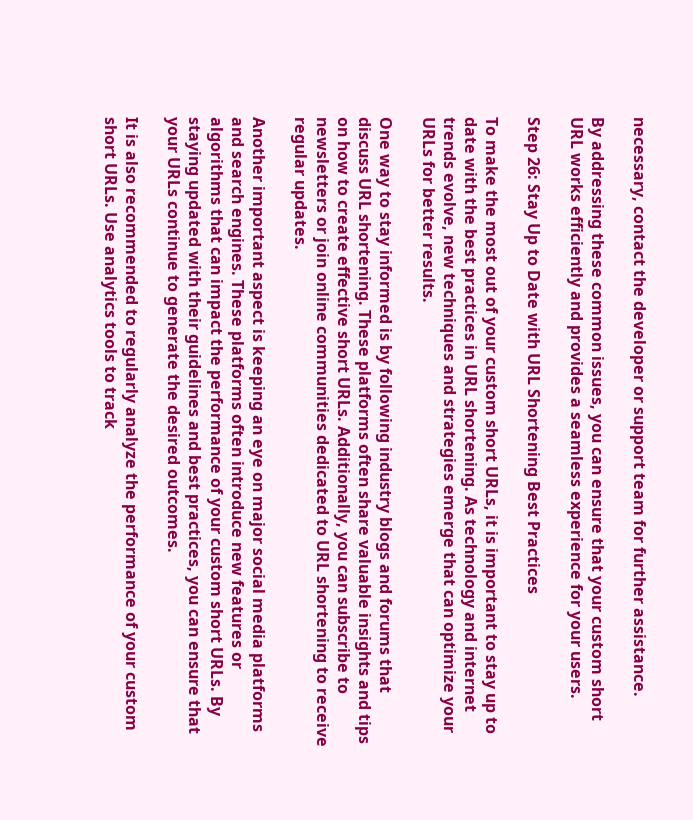necessary, contact the developer or support team for further assistance.

By addressing these common issues, you can ensure that your custom short URL works efficiently and provides a seamless experience for your users.

Step 26: Stay Up to Date with URL Shortening Best Practices

To make the most out of your custom short URLs, it is important to stay up to date with the best practices in URL shortening. As technology and internet trends evolve, new techniques and strategies emerge that can optimize your URLs for better results.

One way to stay informed is by following industry blogs and forums that discuss URL shortening. These platforms often share valuable insights and tips on how to create effective short URLs. Additionally, you can subscribe to newsletters or join online communities dedicated to URL shortening to receive regular updates.

Another important aspect is keeping an eye on major social media platforms and search engines. These platforms often introduce new features or algorithms that can impact the performance of your custom short URLs. By staying updated with their guidelines and best practices, you can ensure that your URLs continue to generate the desired outcomes.

It is also recommended to regularly analyze the performance of your custom short URLs. Use analytics tools to track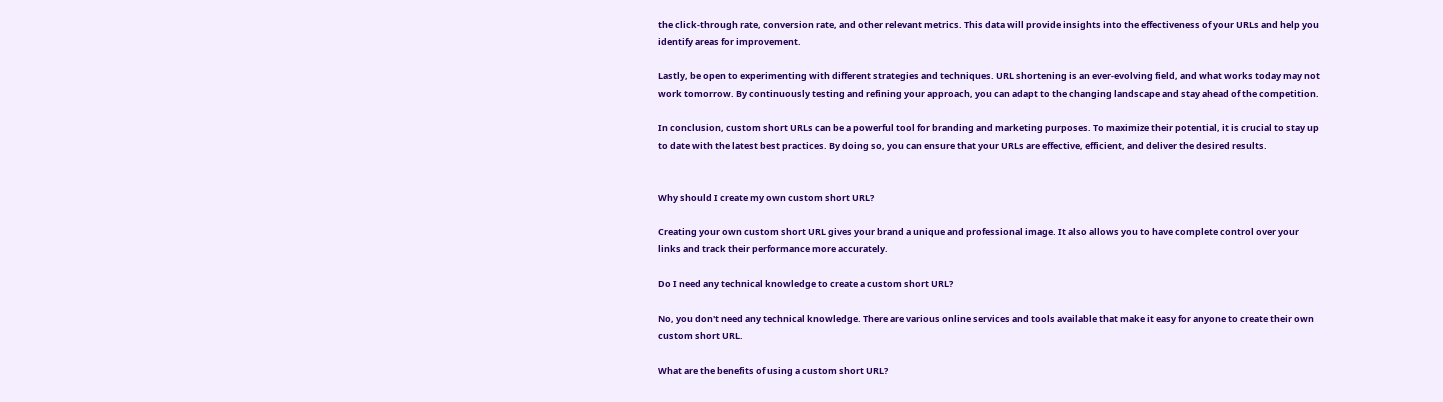the click-through rate, conversion rate, and other relevant metrics. This data will provide insights into the effectiveness of your URLs and help you identify areas for improvement.

Lastly, be open to experimenting with different strategies and techniques. URL shortening is an ever-evolving field, and what works today may not work tomorrow. By continuously testing and refining your approach, you can adapt to the changing landscape and stay ahead of the competition.

In conclusion, custom short URLs can be a powerful tool for branding and marketing purposes. To maximize their potential, it is crucial to stay up to date with the latest best practices. By doing so, you can ensure that your URLs are effective, efficient, and deliver the desired results.


Why should I create my own custom short URL?

Creating your own custom short URL gives your brand a unique and professional image. It also allows you to have complete control over your links and track their performance more accurately.

Do I need any technical knowledge to create a custom short URL?

No, you don't need any technical knowledge. There are various online services and tools available that make it easy for anyone to create their own custom short URL.

What are the benefits of using a custom short URL?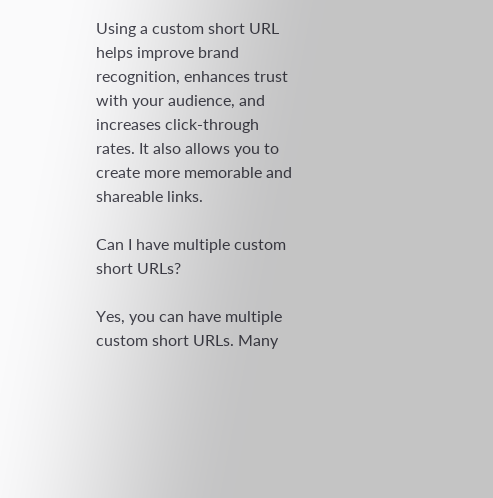Using a custom short URL helps improve brand recognition, enhances trust with your audience, and increases click-through rates. It also allows you to create more memorable and shareable links.

Can I have multiple custom short URLs?

Yes, you can have multiple custom short URLs. Many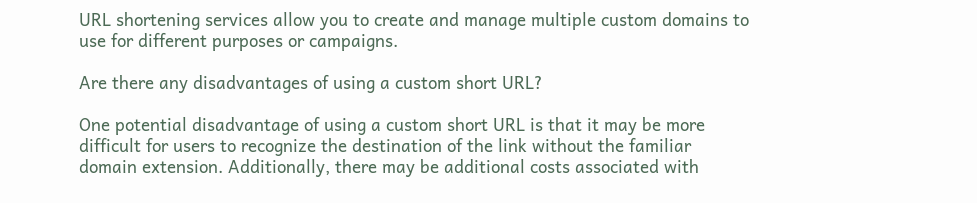URL shortening services allow you to create and manage multiple custom domains to use for different purposes or campaigns.

Are there any disadvantages of using a custom short URL?

One potential disadvantage of using a custom short URL is that it may be more difficult for users to recognize the destination of the link without the familiar domain extension. Additionally, there may be additional costs associated with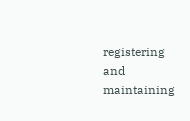registering and maintaining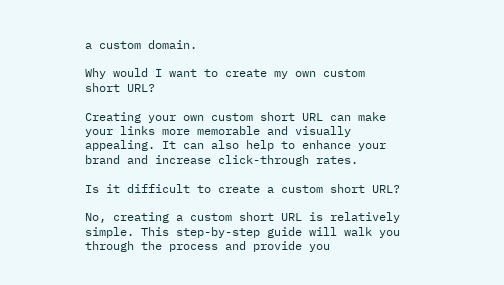a custom domain.

Why would I want to create my own custom short URL?

Creating your own custom short URL can make your links more memorable and visually appealing. It can also help to enhance your brand and increase click-through rates.

Is it difficult to create a custom short URL?

No, creating a custom short URL is relatively simple. This step-by-step guide will walk you through the process and provide you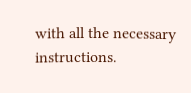with all the necessary instructions.